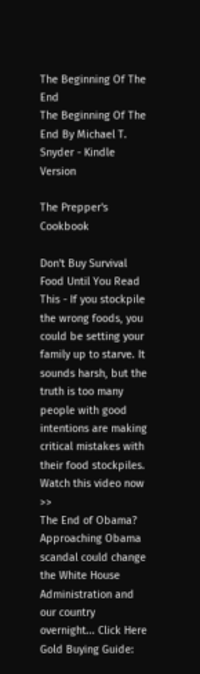The Beginning Of The End
The Beginning Of The End By Michael T. Snyder - Kindle Version

The Prepper's Cookbook

Don't Buy Survival Food Until You Read This - If you stockpile the wrong foods, you could be setting your family up to starve. It sounds harsh, but the truth is too many people with good intentions are making critical mistakes with their food stockpiles. Watch this video now >>
The End of Obama? Approaching Obama scandal could change the White House Administration and our country overnight... Click Here
Gold Buying Guide: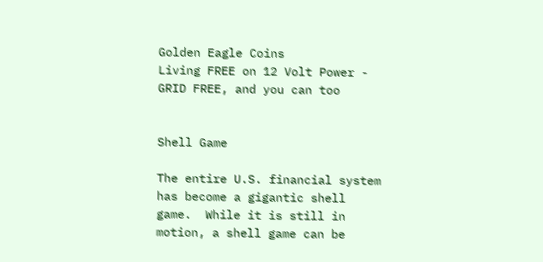Golden Eagle Coins
Living FREE on 12 Volt Power - GRID FREE, and you can too


Shell Game

The entire U.S. financial system has become a gigantic shell game.  While it is still in motion, a shell game can be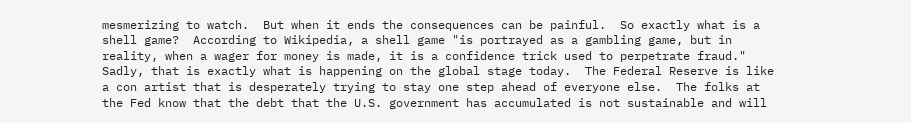mesmerizing to watch.  But when it ends the consequences can be painful.  So exactly what is a shell game?  According to Wikipedia, a shell game "is portrayed as a gambling game, but in reality, when a wager for money is made, it is a confidence trick used to perpetrate fraud."  Sadly, that is exactly what is happening on the global stage today.  The Federal Reserve is like a con artist that is desperately trying to stay one step ahead of everyone else.  The folks at the Fed know that the debt that the U.S. government has accumulated is not sustainable and will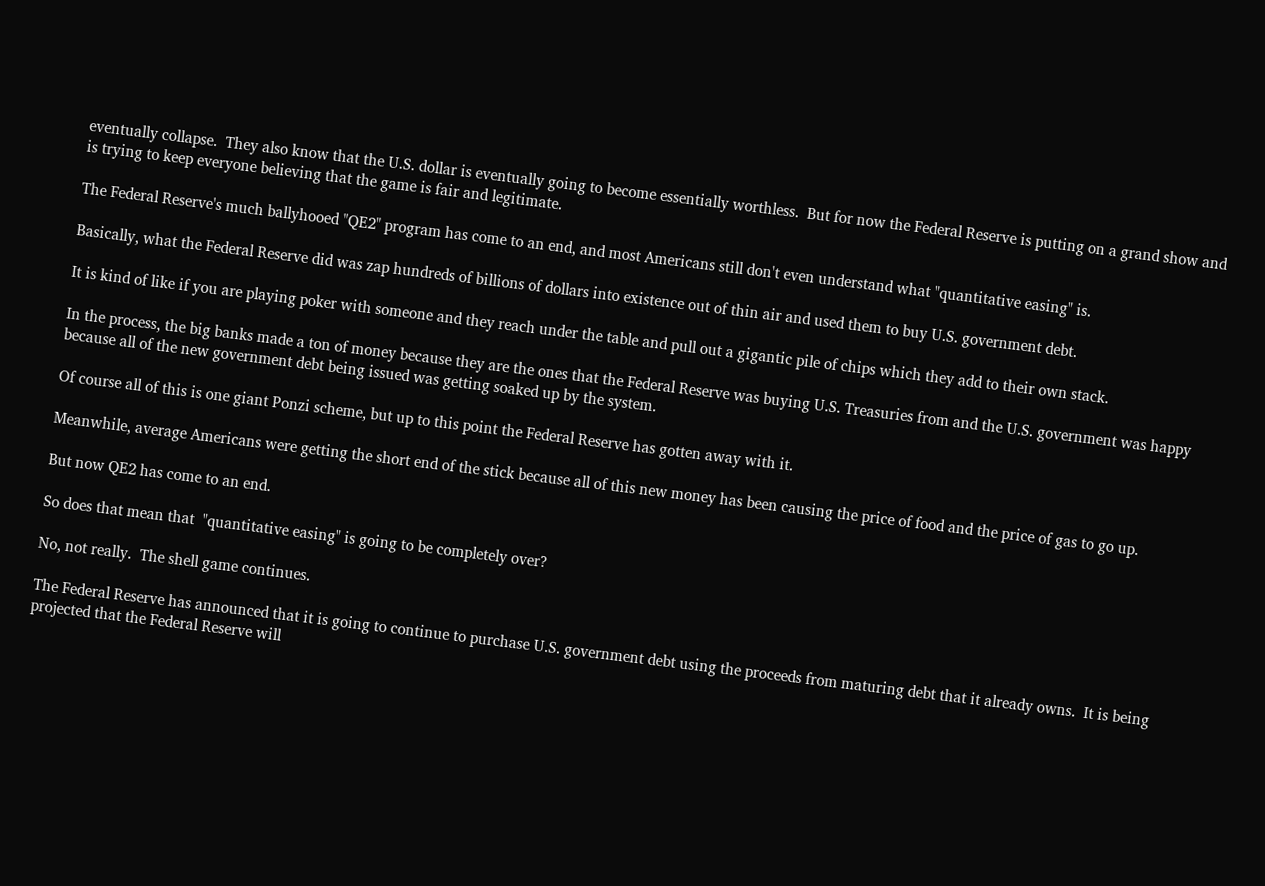eventually collapse.  They also know that the U.S. dollar is eventually going to become essentially worthless.  But for now the Federal Reserve is putting on a grand show and is trying to keep everyone believing that the game is fair and legitimate.

The Federal Reserve's much ballyhooed "QE2" program has come to an end, and most Americans still don't even understand what "quantitative easing" is.

Basically, what the Federal Reserve did was zap hundreds of billions of dollars into existence out of thin air and used them to buy U.S. government debt.

It is kind of like if you are playing poker with someone and they reach under the table and pull out a gigantic pile of chips which they add to their own stack.

In the process, the big banks made a ton of money because they are the ones that the Federal Reserve was buying U.S. Treasuries from and the U.S. government was happy because all of the new government debt being issued was getting soaked up by the system.

Of course all of this is one giant Ponzi scheme, but up to this point the Federal Reserve has gotten away with it.

Meanwhile, average Americans were getting the short end of the stick because all of this new money has been causing the price of food and the price of gas to go up.

But now QE2 has come to an end.

So does that mean that  "quantitative easing" is going to be completely over?

No, not really.  The shell game continues.

The Federal Reserve has announced that it is going to continue to purchase U.S. government debt using the proceeds from maturing debt that it already owns.  It is being projected that the Federal Reserve will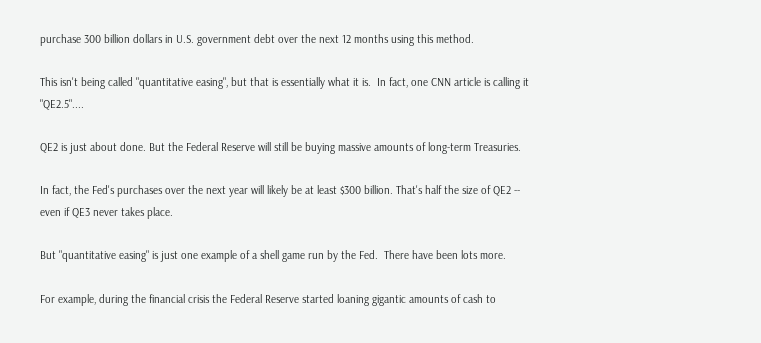purchase 300 billion dollars in U.S. government debt over the next 12 months using this method.

This isn't being called "quantitative easing", but that is essentially what it is.  In fact, one CNN article is calling it "QE2.5"....

QE2 is just about done. But the Federal Reserve will still be buying massive amounts of long-term Treasuries.

In fact, the Fed's purchases over the next year will likely be at least $300 billion. That's half the size of QE2 -- even if QE3 never takes place.

But "quantitative easing" is just one example of a shell game run by the Fed.  There have been lots more.

For example, during the financial crisis the Federal Reserve started loaning gigantic amounts of cash to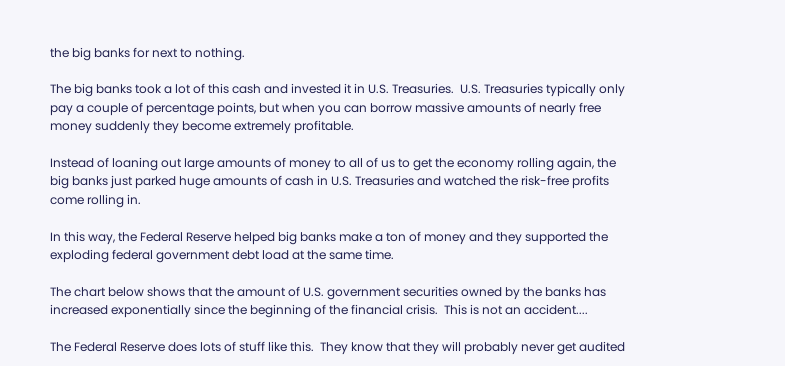the big banks for next to nothing.

The big banks took a lot of this cash and invested it in U.S. Treasuries.  U.S. Treasuries typically only pay a couple of percentage points, but when you can borrow massive amounts of nearly free money suddenly they become extremely profitable.

Instead of loaning out large amounts of money to all of us to get the economy rolling again, the big banks just parked huge amounts of cash in U.S. Treasuries and watched the risk-free profits come rolling in.

In this way, the Federal Reserve helped big banks make a ton of money and they supported the exploding federal government debt load at the same time.

The chart below shows that the amount of U.S. government securities owned by the banks has increased exponentially since the beginning of the financial crisis.  This is not an accident....

The Federal Reserve does lots of stuff like this.  They know that they will probably never get audited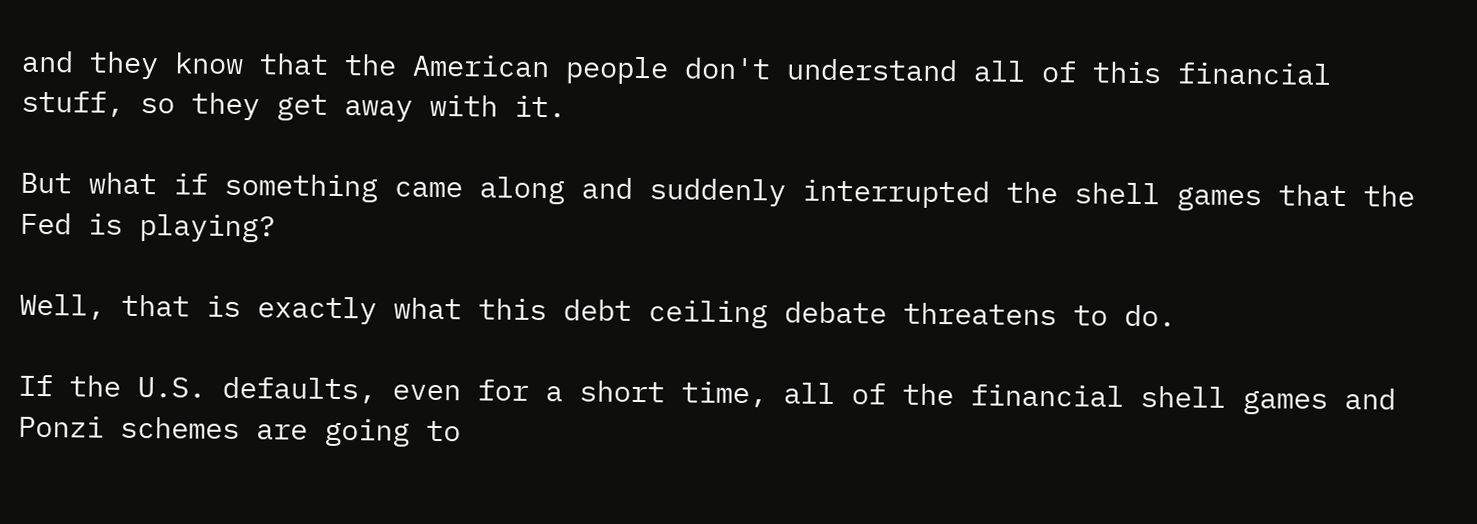and they know that the American people don't understand all of this financial stuff, so they get away with it.

But what if something came along and suddenly interrupted the shell games that the Fed is playing?

Well, that is exactly what this debt ceiling debate threatens to do.

If the U.S. defaults, even for a short time, all of the financial shell games and Ponzi schemes are going to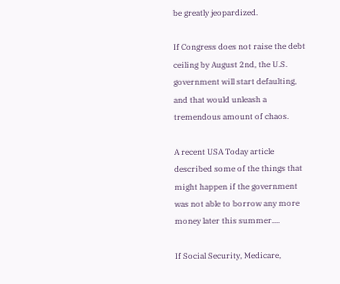be greatly jeopardized.

If Congress does not raise the debt ceiling by August 2nd, the U.S. government will start defaulting, and that would unleash a tremendous amount of chaos.

A recent USA Today article described some of the things that might happen if the government was not able to borrow any more money later this summer....

If Social Security, Medicare,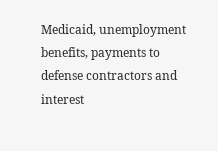Medicaid, unemployment benefits, payments to defense contractors and interest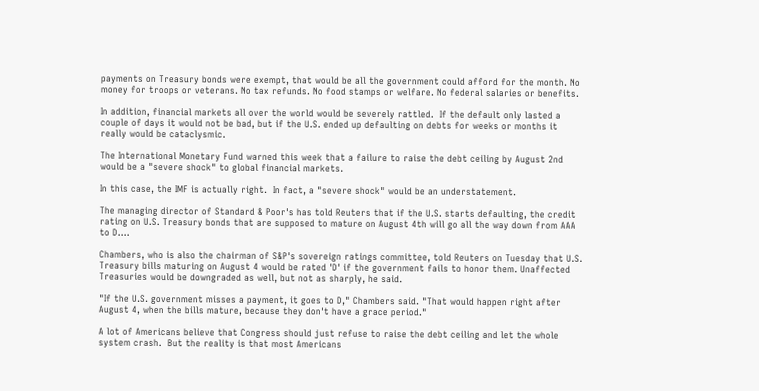payments on Treasury bonds were exempt, that would be all the government could afford for the month. No money for troops or veterans. No tax refunds. No food stamps or welfare. No federal salaries or benefits.

In addition, financial markets all over the world would be severely rattled.  If the default only lasted a couple of days it would not be bad, but if the U.S. ended up defaulting on debts for weeks or months it really would be cataclysmic.

The International Monetary Fund warned this week that a failure to raise the debt ceiling by August 2nd would be a "severe shock" to global financial markets.

In this case, the IMF is actually right.  In fact, a "severe shock" would be an understatement.

The managing director of Standard & Poor's has told Reuters that if the U.S. starts defaulting, the credit rating on U.S. Treasury bonds that are supposed to mature on August 4th will go all the way down from AAA to D....

Chambers, who is also the chairman of S&P's sovereign ratings committee, told Reuters on Tuesday that U.S. Treasury bills maturing on August 4 would be rated 'D' if the government fails to honor them. Unaffected Treasuries would be downgraded as well, but not as sharply, he said.

"If the U.S. government misses a payment, it goes to D," Chambers said. "That would happen right after August 4, when the bills mature, because they don't have a grace period."

A lot of Americans believe that Congress should just refuse to raise the debt ceiling and let the whole system crash.  But the reality is that most Americans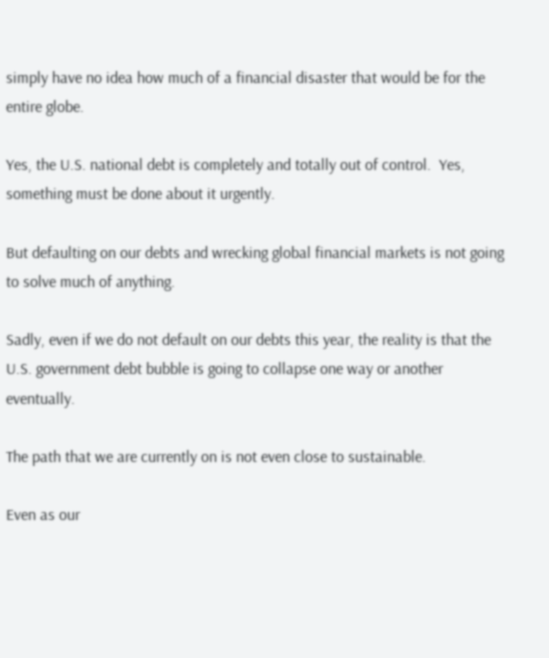simply have no idea how much of a financial disaster that would be for the entire globe.

Yes, the U.S. national debt is completely and totally out of control.  Yes, something must be done about it urgently.

But defaulting on our debts and wrecking global financial markets is not going to solve much of anything.

Sadly, even if we do not default on our debts this year, the reality is that the U.S. government debt bubble is going to collapse one way or another eventually.

The path that we are currently on is not even close to sustainable.

Even as our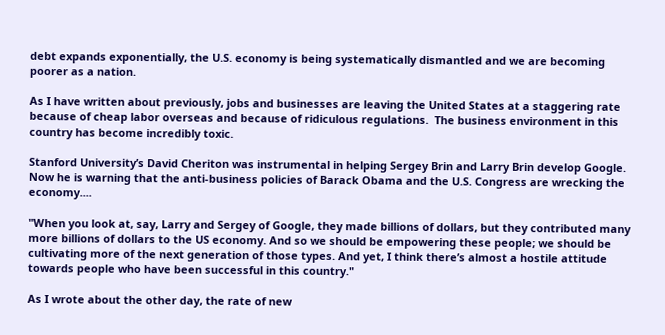debt expands exponentially, the U.S. economy is being systematically dismantled and we are becoming poorer as a nation.

As I have written about previously, jobs and businesses are leaving the United States at a staggering rate because of cheap labor overseas and because of ridiculous regulations.  The business environment in this country has become incredibly toxic.

Stanford University’s David Cheriton was instrumental in helping Sergey Brin and Larry Brin develop Google.  Now he is warning that the anti-business policies of Barack Obama and the U.S. Congress are wrecking the economy....

"When you look at, say, Larry and Sergey of Google, they made billions of dollars, but they contributed many more billions of dollars to the US economy. And so we should be empowering these people; we should be cultivating more of the next generation of those types. And yet, I think there’s almost a hostile attitude towards people who have been successful in this country."

As I wrote about the other day, the rate of new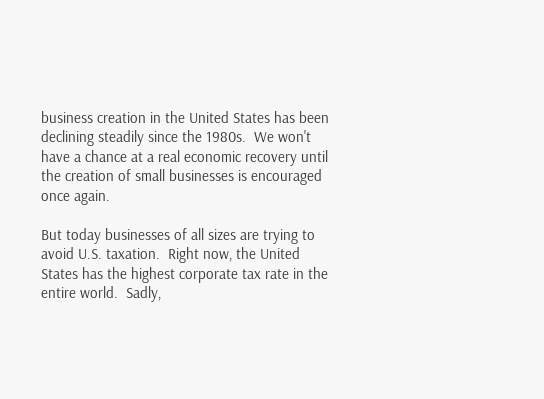business creation in the United States has been declining steadily since the 1980s.  We won't have a chance at a real economic recovery until the creation of small businesses is encouraged once again.

But today businesses of all sizes are trying to avoid U.S. taxation.  Right now, the United States has the highest corporate tax rate in the entire world.  Sadly,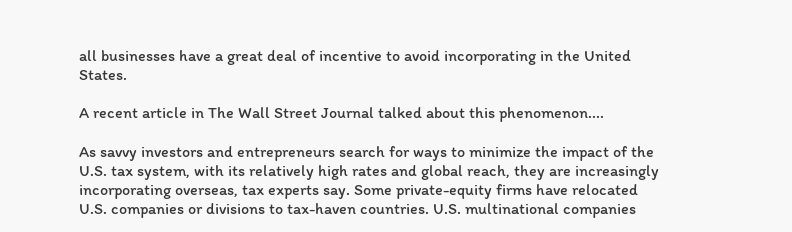all businesses have a great deal of incentive to avoid incorporating in the United States.

A recent article in The Wall Street Journal talked about this phenomenon....

As savvy investors and entrepreneurs search for ways to minimize the impact of the U.S. tax system, with its relatively high rates and global reach, they are increasingly incorporating overseas, tax experts say. Some private-equity firms have relocated U.S. companies or divisions to tax-haven countries. U.S. multinational companies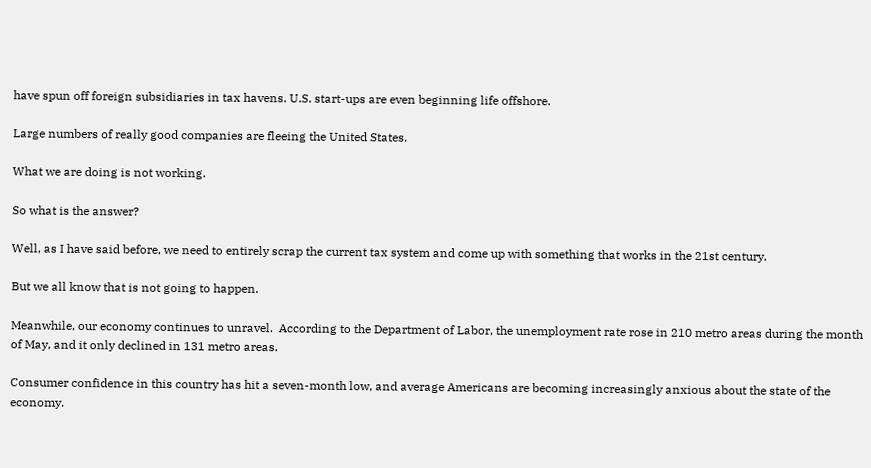have spun off foreign subsidiaries in tax havens. U.S. start-ups are even beginning life offshore.

Large numbers of really good companies are fleeing the United States.

What we are doing is not working.

So what is the answer?

Well, as I have said before, we need to entirely scrap the current tax system and come up with something that works in the 21st century.

But we all know that is not going to happen.

Meanwhile, our economy continues to unravel.  According to the Department of Labor, the unemployment rate rose in 210 metro areas during the month of May, and it only declined in 131 metro areas.

Consumer confidence in this country has hit a seven-month low, and average Americans are becoming increasingly anxious about the state of the economy.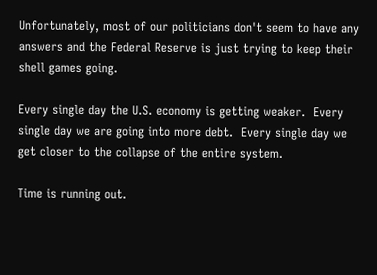Unfortunately, most of our politicians don't seem to have any answers and the Federal Reserve is just trying to keep their shell games going.

Every single day the U.S. economy is getting weaker.  Every single day we are going into more debt.  Every single day we get closer to the collapse of the entire system.

Time is running out.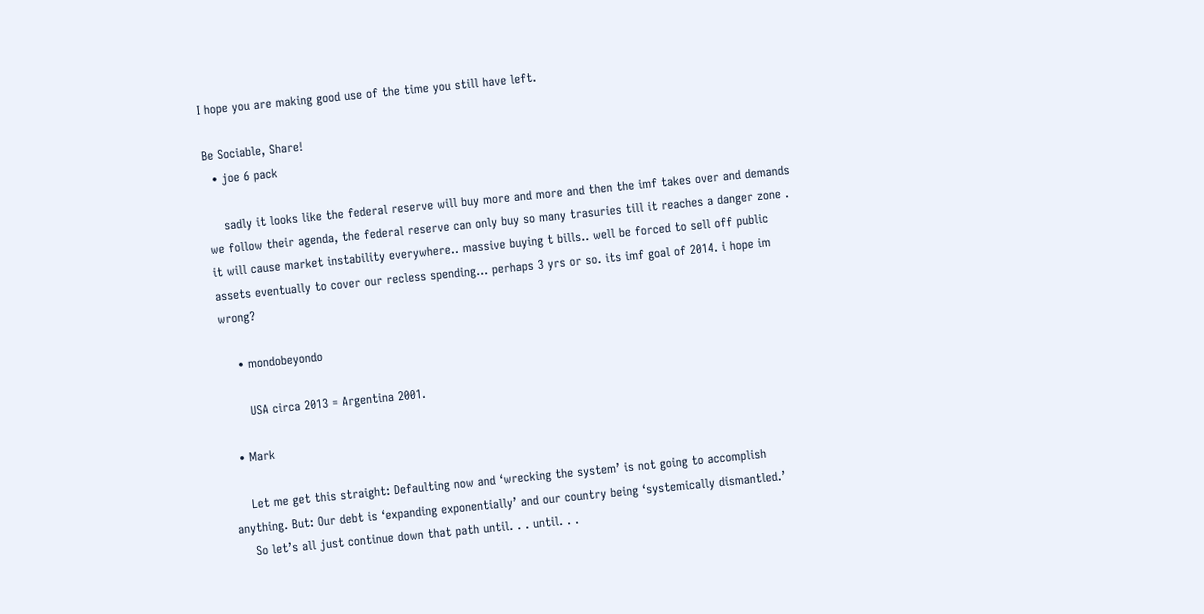I hope you are making good use of the time you still have left.

Be Sociable, Share!
  • joe 6 pack

    sadly it looks like the federal reserve will buy more and more and then the imf takes over and demands we follow their agenda, the federal reserve can only buy so many trasuries till it reaches a danger zone . it will cause market instability everywhere.. massive buying t bills.. well be forced to sell off public assets eventually to cover our recless spending… perhaps 3 yrs or so. its imf goal of 2014. i hope im wrong?

    • mondobeyondo

      USA circa 2013 = Argentina 2001.

  • Mark

    Let me get this straight: Defaulting now and ‘wrecking the system’ is not going to accomplish anything. But: Our debt is ‘expanding exponentially’ and our country being ‘systemically dismantled.’
    So let’s all just continue down that path until. . . until. . .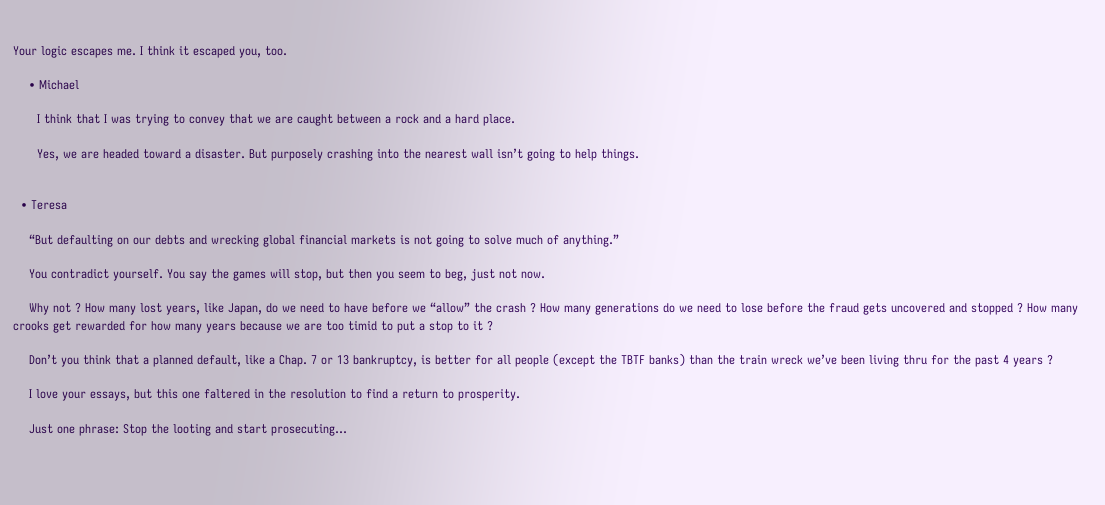Your logic escapes me. I think it escaped you, too.

    • Michael

      I think that I was trying to convey that we are caught between a rock and a hard place.

      Yes, we are headed toward a disaster. But purposely crashing into the nearest wall isn’t going to help things.


  • Teresa

    “But defaulting on our debts and wrecking global financial markets is not going to solve much of anything.”

    You contradict yourself. You say the games will stop, but then you seem to beg, just not now.

    Why not ? How many lost years, like Japan, do we need to have before we “allow” the crash ? How many generations do we need to lose before the fraud gets uncovered and stopped ? How many crooks get rewarded for how many years because we are too timid to put a stop to it ?

    Don’t you think that a planned default, like a Chap. 7 or 13 bankruptcy, is better for all people (except the TBTF banks) than the train wreck we’ve been living thru for the past 4 years ?

    I love your essays, but this one faltered in the resolution to find a return to prosperity.

    Just one phrase: Stop the looting and start prosecuting…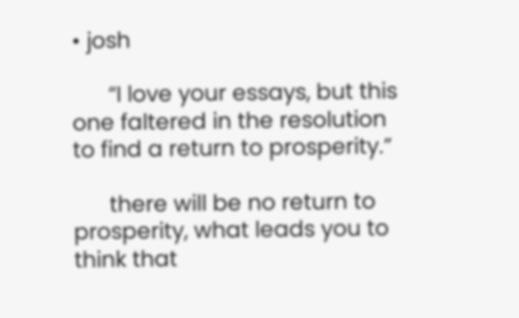• josh

      “I love your essays, but this one faltered in the resolution to find a return to prosperity.”

      there will be no return to prosperity, what leads you to think that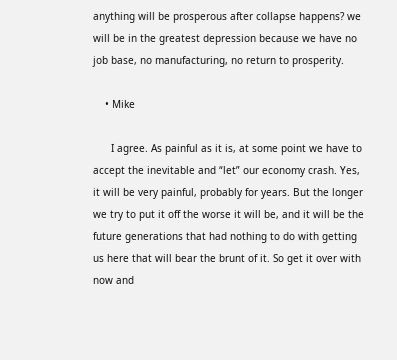anything will be prosperous after collapse happens? we will be in the greatest depression because we have no job base, no manufacturing, no return to prosperity.

    • Mike

      I agree. As painful as it is, at some point we have to accept the inevitable and “let” our economy crash. Yes, it will be very painful, probably for years. But the longer we try to put it off the worse it will be, and it will be the future generations that had nothing to do with getting us here that will bear the brunt of it. So get it over with now and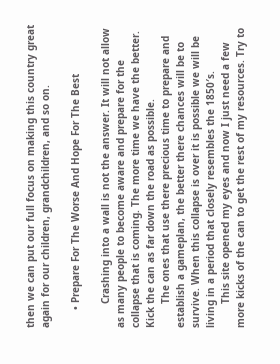then we can put our full focus on making this country great again for our children, grandchildren, and so on.

      • Prepare For The Worse And Hope For The Best

        Crashing into a wall is not the answer. It will not allow as many people to become aware and prepare for the collapse that is coming. The more time we have the better. Kick the can as far down the road as possible.
        The ones that use there precious time to prepare and establish a gameplan, the better there chances will be to survive. When this collapse is over it is possible we will be living in a period that closely resembles the 1850′s.
        This site opened my eyes and now I just need a few more kicks of the can to get the rest of my resources. Try to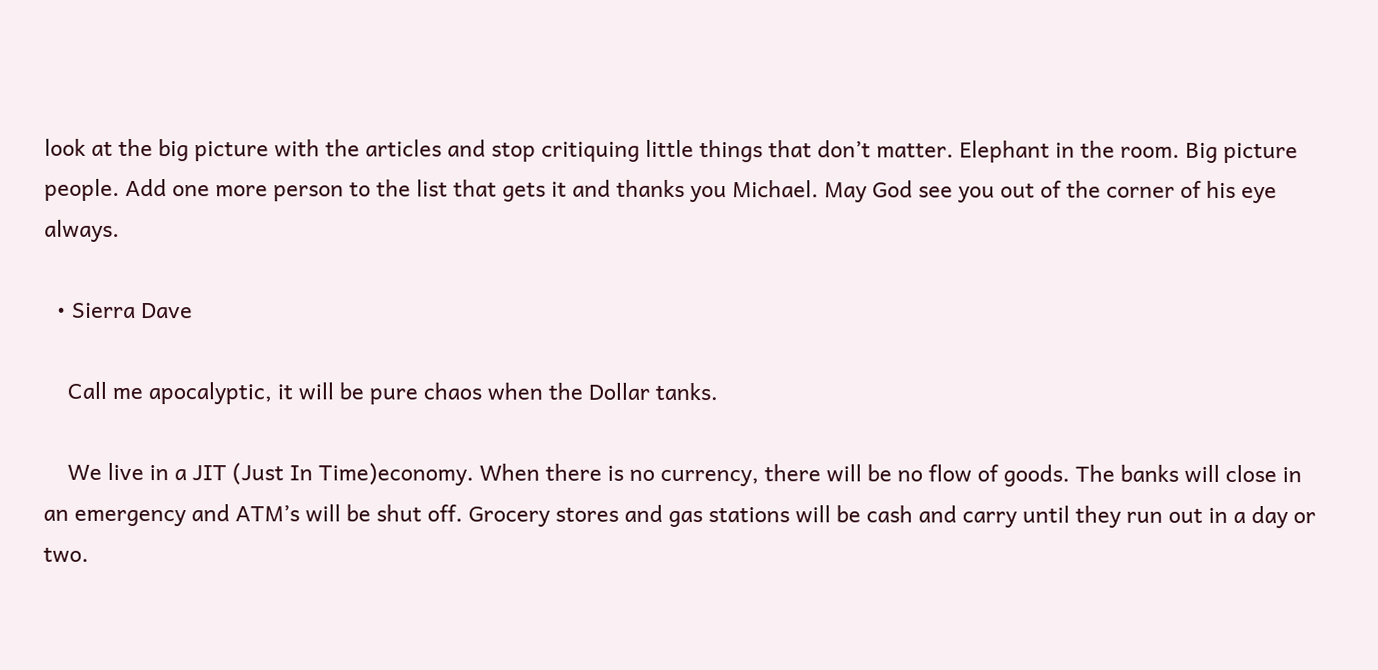look at the big picture with the articles and stop critiquing little things that don’t matter. Elephant in the room. Big picture people. Add one more person to the list that gets it and thanks you Michael. May God see you out of the corner of his eye always.

  • Sierra Dave

    Call me apocalyptic, it will be pure chaos when the Dollar tanks.

    We live in a JIT (Just In Time)economy. When there is no currency, there will be no flow of goods. The banks will close in an emergency and ATM’s will be shut off. Grocery stores and gas stations will be cash and carry until they run out in a day or two.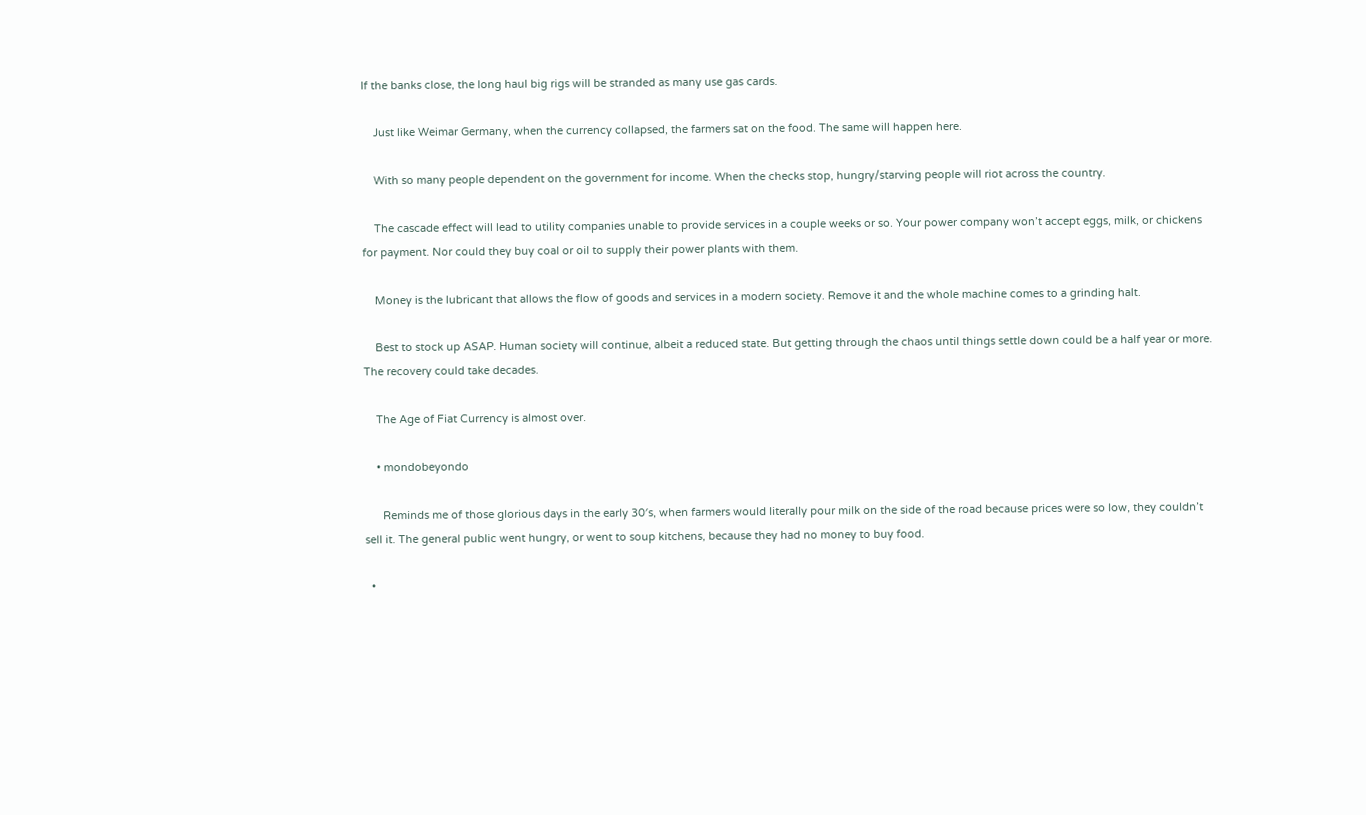If the banks close, the long haul big rigs will be stranded as many use gas cards.

    Just like Weimar Germany, when the currency collapsed, the farmers sat on the food. The same will happen here.

    With so many people dependent on the government for income. When the checks stop, hungry/starving people will riot across the country.

    The cascade effect will lead to utility companies unable to provide services in a couple weeks or so. Your power company won’t accept eggs, milk, or chickens for payment. Nor could they buy coal or oil to supply their power plants with them.

    Money is the lubricant that allows the flow of goods and services in a modern society. Remove it and the whole machine comes to a grinding halt.

    Best to stock up ASAP. Human society will continue, albeit a reduced state. But getting through the chaos until things settle down could be a half year or more. The recovery could take decades.

    The Age of Fiat Currency is almost over.

    • mondobeyondo

      Reminds me of those glorious days in the early 30′s, when farmers would literally pour milk on the side of the road because prices were so low, they couldn’t sell it. The general public went hungry, or went to soup kitchens, because they had no money to buy food.

  •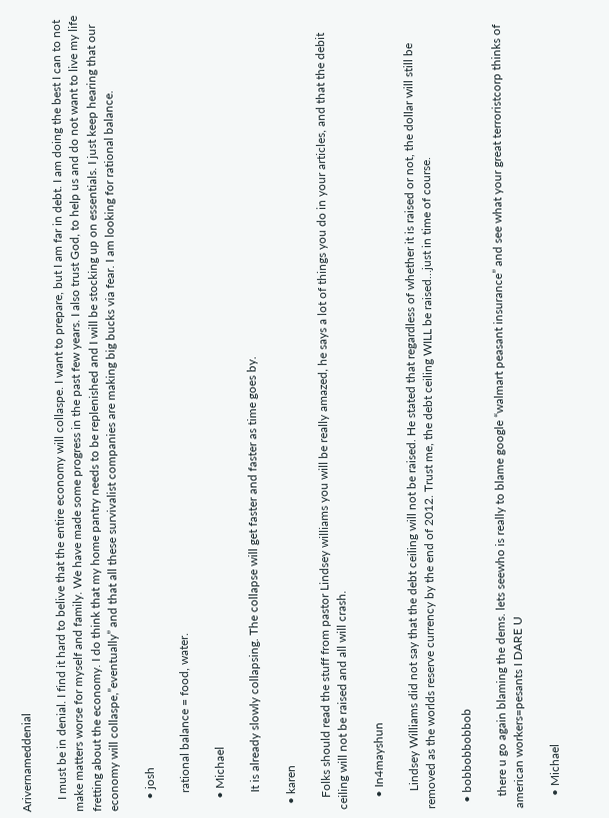Arivernameddenial

    I must be in denial. I find it hard to belive that the entire economy will collaspe. I want to prepare, but I am far in debt. I am doing the best I can to not make matters worse for myself and family. We have made some progress in the past few years. I also trust God, to help us and do not want to live my life fretting about the economy. I do think that my home pantry needs to be replenished and I will be stocking up on essentials. I just keep hearing that our economy will collaspe,”eventually” and that all these survivalist companies are making big bucks via fear. I am looking for rational balance.

    • josh

      rational balance = food, water.

    • Michael

      It is already slowly collapsing. The collapse will get faster and faster as time goes by.

  • karen

    Folks should read the stuff from pastor Lindsey williams you will be really amazed, he says a lot of things you do in your articles, and that the debit ceiling will not be raised and all will crash.

    • In4mayshun

      Lindsey Williams did not say that the debt ceiling will not be raised. He stated that regardless of whether it is raised or not, the dollar will still be removed as the worlds reserve currency by the end of 2012. Trust me, the debt ceiling WILL be raised…just in time of course.

  • bobbobbobbob

    there u go again blaming the dems. lets seewho is really to blame google “walmart peasant insurance” and see what your great terroristcorp thinks of american workers=pesants I DARE U

    • Michael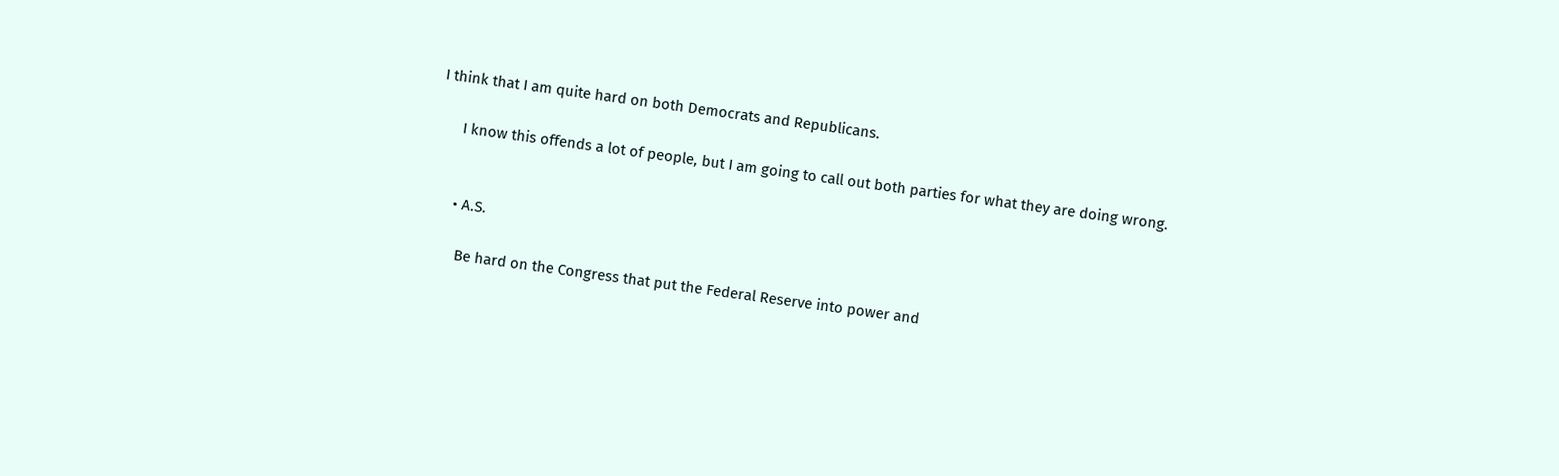I think that I am quite hard on both Democrats and Republicans.

      I know this offends a lot of people, but I am going to call out both parties for what they are doing wrong.


      • A.S.

        Be hard on the Congress that put the Federal Reserve into power and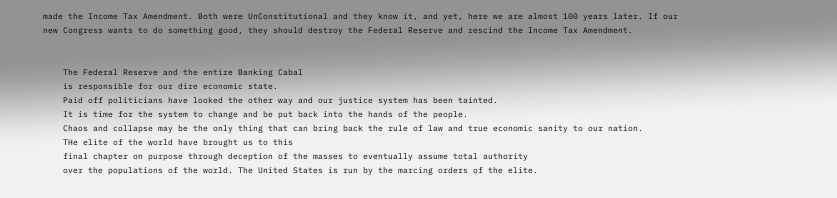made the Income Tax Amendment. Both were UnConstitutional and they know it, and yet, here we are almost 100 years later. If our new Congress wants to do something good, they should destroy the Federal Reserve and rescind the Income Tax Amendment.


    The Federal Reserve and the entire Banking Cabal
    is responsible for our dire economic state.
    Paid off politicians have looked the other way and our justice system has been tainted.
    It is time for the system to change and be put back into the hands of the people.
    Chaos and collapse may be the only thing that can bring back the rule of law and true economic sanity to our nation.
    THe elite of the world have brought us to this
    final chapter on purpose through deception of the masses to eventually assume total authority
    over the populations of the world. The United States is run by the marcing orders of the elite.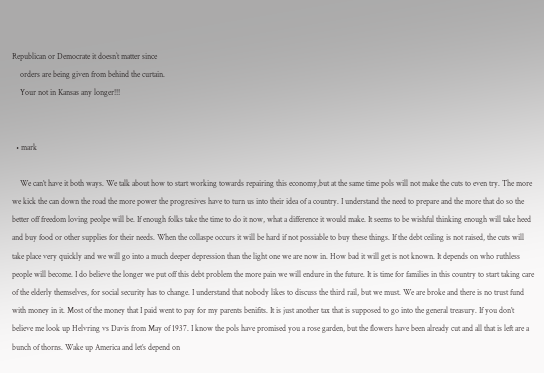Republican or Democrate it doesn`t matter since
    orders are being given from behind the curtain.
    Your not in Kansas any longer!!!


  • mark

    We can’t have it both ways. We talk about how to start working towards repairing this economy,but at the same time pols will not make the cuts to even try. The more we kick the can down the road the more power the progresives have to turn us into their idea of a country. I understand the need to prepare and the more that do so the better off freedom loving peolpe will be. If enough folks take the time to do it now, what a difference it would make. It seems to be wishful thinking enough will take heed and buy food or other supplies for their needs. When the collaspe occurs it will be hard if not possiable to buy these things. If the debt ceiling is not raised, the cuts will take place very quickly and we will go into a much deeper depression than the light one we are now in. How bad it will get is not known. It depends on who ruthless people will become. I do believe the longer we put off this debt problem the more pain we will endure in the future. It is time for families in this country to start taking care of the elderly themselves, for social security has to change. I understand that nobody likes to discuss the third rail, but we must. We are broke and there is no trust fund with money in it. Most of the money that I paid went to pay for my parents benifits. It is just another tax that is supposed to go into the general treasury. If you don’t believe me look up Helvring vs Davis from May of 1937. I know the pols have promised you a rose garden, but the flowers have been already cut and all that is left are a bunch of thorns. Wake up America and let’s depend on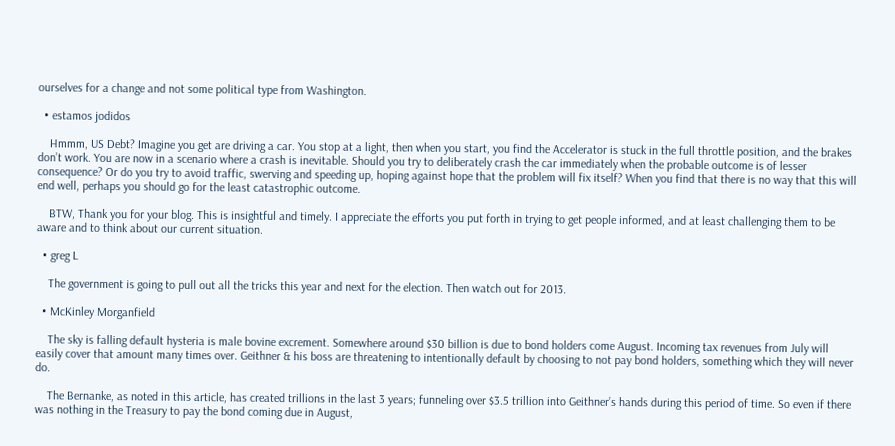ourselves for a change and not some political type from Washington.

  • estamos jodidos

    Hmmm, US Debt? Imagine you get are driving a car. You stop at a light, then when you start, you find the Accelerator is stuck in the full throttle position, and the brakes don’t work. You are now in a scenario where a crash is inevitable. Should you try to deliberately crash the car immediately when the probable outcome is of lesser consequence? Or do you try to avoid traffic, swerving and speeding up, hoping against hope that the problem will fix itself? When you find that there is no way that this will end well, perhaps you should go for the least catastrophic outcome.

    BTW, Thank you for your blog. This is insightful and timely. I appreciate the efforts you put forth in trying to get people informed, and at least challenging them to be aware and to think about our current situation.

  • greg L

    The government is going to pull out all the tricks this year and next for the election. Then watch out for 2013.

  • McKinley Morganfield

    The sky is falling default hysteria is male bovine excrement. Somewhere around $30 billion is due to bond holders come August. Incoming tax revenues from July will easily cover that amount many times over. Geithner & his boss are threatening to intentionally default by choosing to not pay bond holders, something which they will never do.

    The Bernanke, as noted in this article, has created trillions in the last 3 years; funneling over $3.5 trillion into Geithner’s hands during this period of time. So even if there was nothing in the Treasury to pay the bond coming due in August,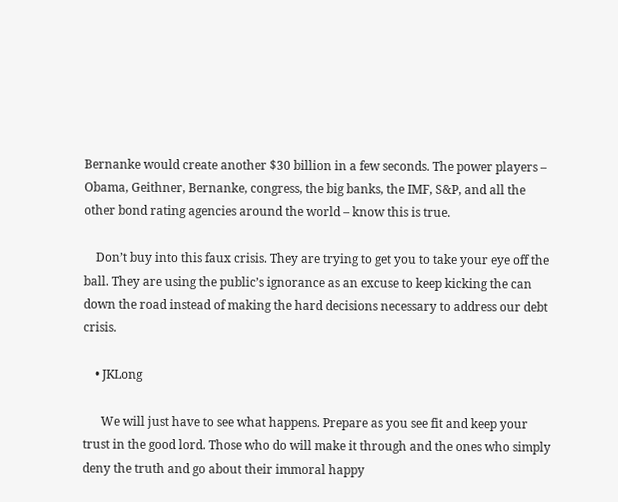Bernanke would create another $30 billion in a few seconds. The power players – Obama, Geithner, Bernanke, congress, the big banks, the IMF, S&P, and all the other bond rating agencies around the world – know this is true.

    Don’t buy into this faux crisis. They are trying to get you to take your eye off the ball. They are using the public’s ignorance as an excuse to keep kicking the can down the road instead of making the hard decisions necessary to address our debt crisis.

    • JKLong

      We will just have to see what happens. Prepare as you see fit and keep your trust in the good lord. Those who do will make it through and the ones who simply deny the truth and go about their immoral happy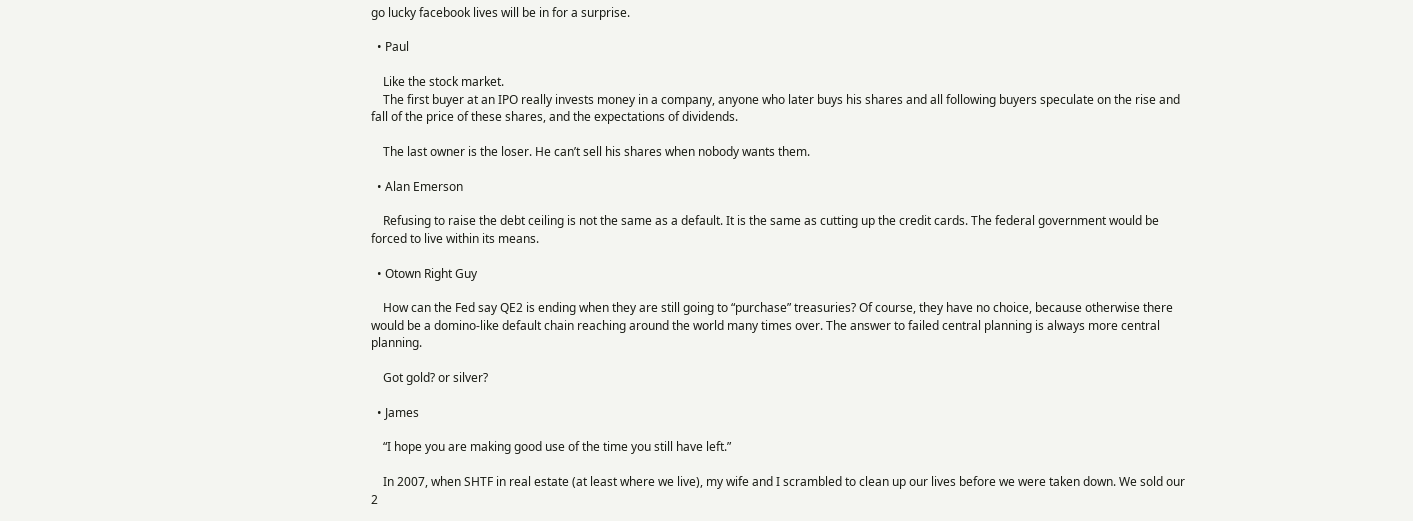go lucky facebook lives will be in for a surprise.

  • Paul

    Like the stock market.
    The first buyer at an IPO really invests money in a company, anyone who later buys his shares and all following buyers speculate on the rise and fall of the price of these shares, and the expectations of dividends.

    The last owner is the loser. He can’t sell his shares when nobody wants them.

  • Alan Emerson

    Refusing to raise the debt ceiling is not the same as a default. It is the same as cutting up the credit cards. The federal government would be forced to live within its means.

  • Otown Right Guy

    How can the Fed say QE2 is ending when they are still going to “purchase” treasuries? Of course, they have no choice, because otherwise there would be a domino-like default chain reaching around the world many times over. The answer to failed central planning is always more central planning.

    Got gold? or silver?

  • James

    “I hope you are making good use of the time you still have left.”

    In 2007, when SHTF in real estate (at least where we live), my wife and I scrambled to clean up our lives before we were taken down. We sold our 2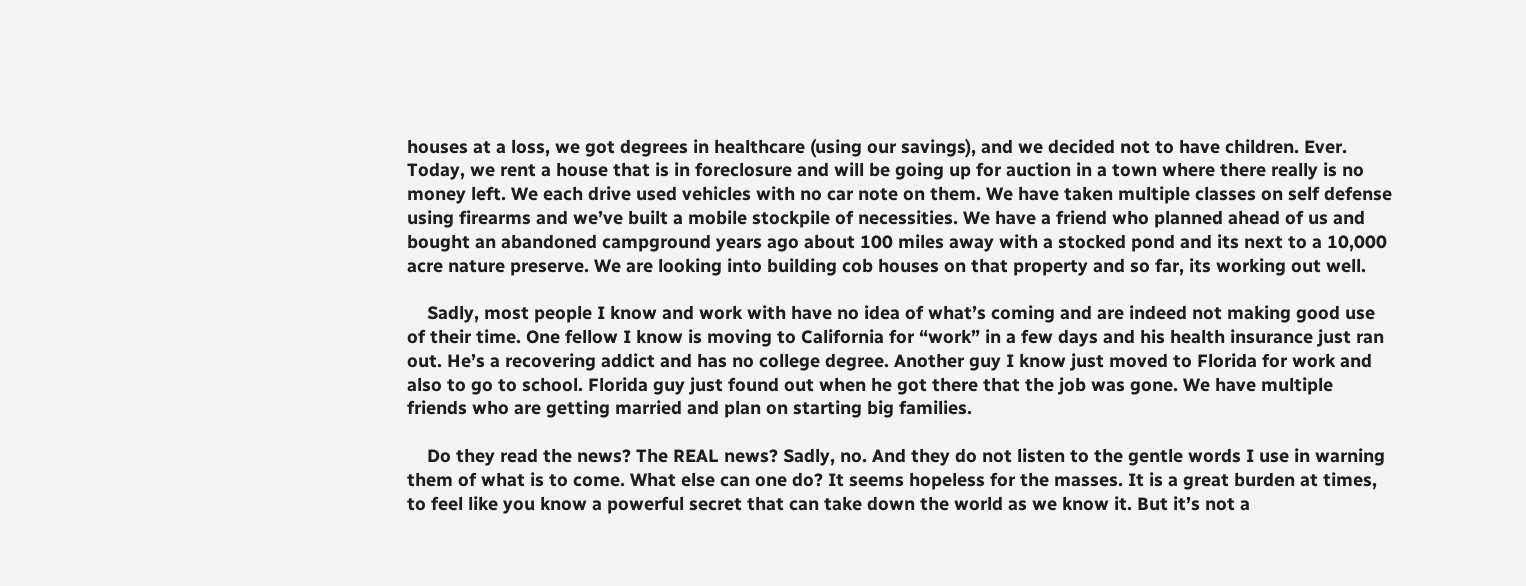houses at a loss, we got degrees in healthcare (using our savings), and we decided not to have children. Ever. Today, we rent a house that is in foreclosure and will be going up for auction in a town where there really is no money left. We each drive used vehicles with no car note on them. We have taken multiple classes on self defense using firearms and we’ve built a mobile stockpile of necessities. We have a friend who planned ahead of us and bought an abandoned campground years ago about 100 miles away with a stocked pond and its next to a 10,000 acre nature preserve. We are looking into building cob houses on that property and so far, its working out well.

    Sadly, most people I know and work with have no idea of what’s coming and are indeed not making good use of their time. One fellow I know is moving to California for “work” in a few days and his health insurance just ran out. He’s a recovering addict and has no college degree. Another guy I know just moved to Florida for work and also to go to school. Florida guy just found out when he got there that the job was gone. We have multiple friends who are getting married and plan on starting big families.

    Do they read the news? The REAL news? Sadly, no. And they do not listen to the gentle words I use in warning them of what is to come. What else can one do? It seems hopeless for the masses. It is a great burden at times, to feel like you know a powerful secret that can take down the world as we know it. But it’s not a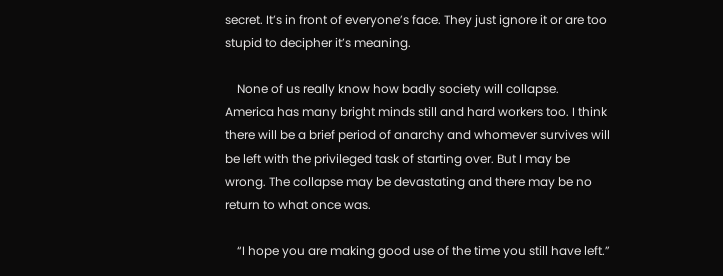secret. It’s in front of everyone’s face. They just ignore it or are too stupid to decipher it’s meaning.

    None of us really know how badly society will collapse. America has many bright minds still and hard workers too. I think there will be a brief period of anarchy and whomever survives will be left with the privileged task of starting over. But I may be wrong. The collapse may be devastating and there may be no return to what once was.

    “I hope you are making good use of the time you still have left.”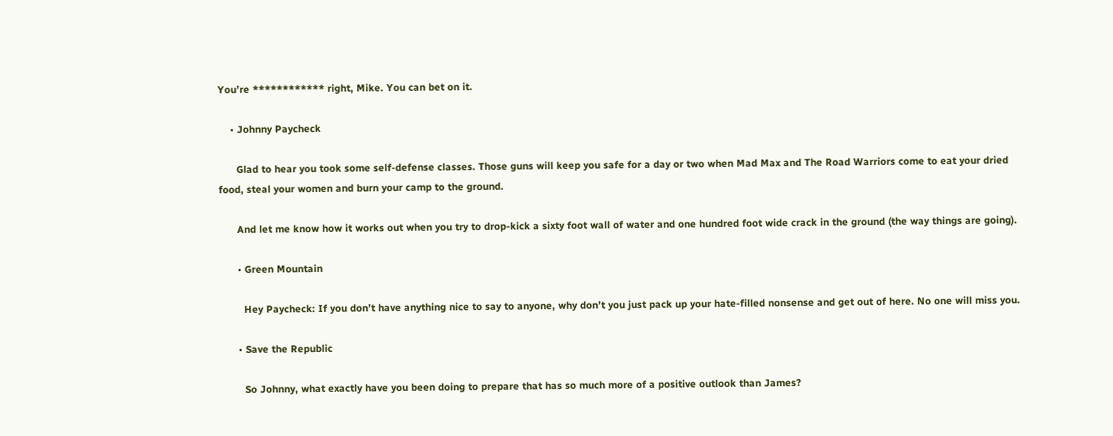You’re ************ right, Mike. You can bet on it.

    • Johnny Paycheck

      Glad to hear you took some self-defense classes. Those guns will keep you safe for a day or two when Mad Max and The Road Warriors come to eat your dried food, steal your women and burn your camp to the ground.

      And let me know how it works out when you try to drop-kick a sixty foot wall of water and one hundred foot wide crack in the ground (the way things are going).

      • Green Mountain

        Hey Paycheck: If you don’t have anything nice to say to anyone, why don’t you just pack up your hate-filled nonsense and get out of here. No one will miss you.

      • Save the Republic

        So Johnny, what exactly have you been doing to prepare that has so much more of a positive outlook than James?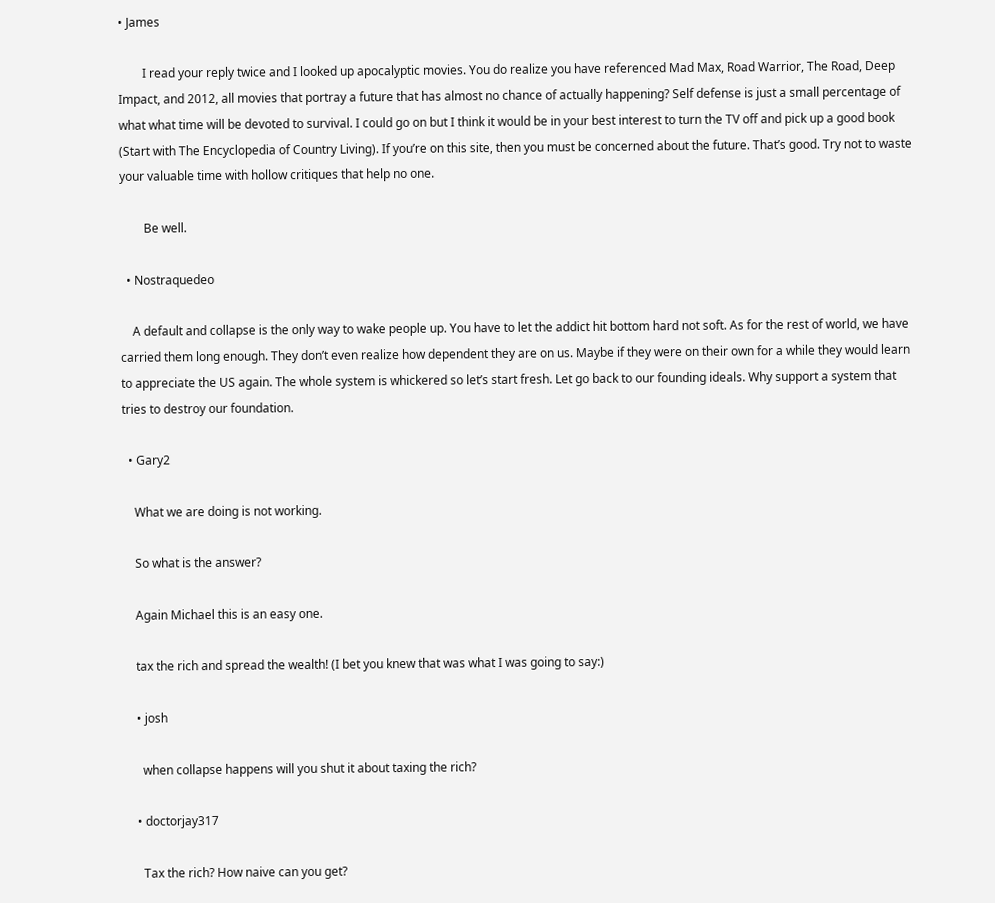• James

        I read your reply twice and I looked up apocalyptic movies. You do realize you have referenced Mad Max, Road Warrior, The Road, Deep Impact, and 2012, all movies that portray a future that has almost no chance of actually happening? Self defense is just a small percentage of what what time will be devoted to survival. I could go on but I think it would be in your best interest to turn the TV off and pick up a good book (Start with The Encyclopedia of Country Living). If you’re on this site, then you must be concerned about the future. That’s good. Try not to waste your valuable time with hollow critiques that help no one.

        Be well.

  • Nostraquedeo

    A default and collapse is the only way to wake people up. You have to let the addict hit bottom hard not soft. As for the rest of world, we have carried them long enough. They don’t even realize how dependent they are on us. Maybe if they were on their own for a while they would learn to appreciate the US again. The whole system is whickered so let’s start fresh. Let go back to our founding ideals. Why support a system that tries to destroy our foundation.

  • Gary2

    What we are doing is not working.

    So what is the answer?

    Again Michael this is an easy one.

    tax the rich and spread the wealth! (I bet you knew that was what I was going to say:)

    • josh

      when collapse happens will you shut it about taxing the rich?

    • doctorjay317

      Tax the rich? How naive can you get?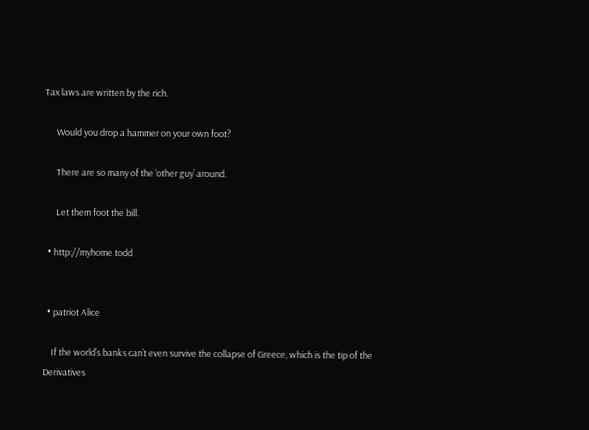Tax laws are written by the rich.

      Would you drop a hammer on your own foot?

      There are so many of the ‘other guy’ around.

      Let them foot the bill.

  • http://myhome todd


  • patriot Alice

    If the world’s banks can’t even survive the collapse of Greece, which is the tip of the Derivatives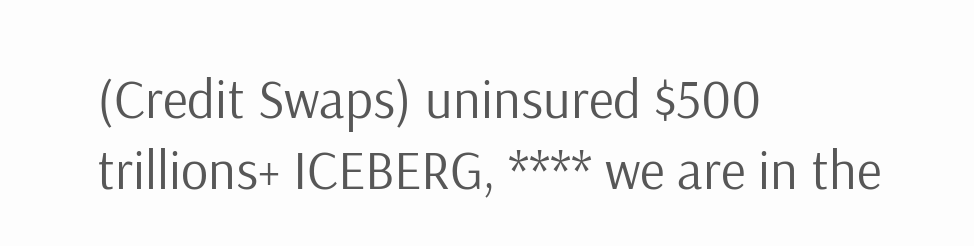(Credit Swaps) uninsured $500 trillions+ ICEBERG, **** we are in the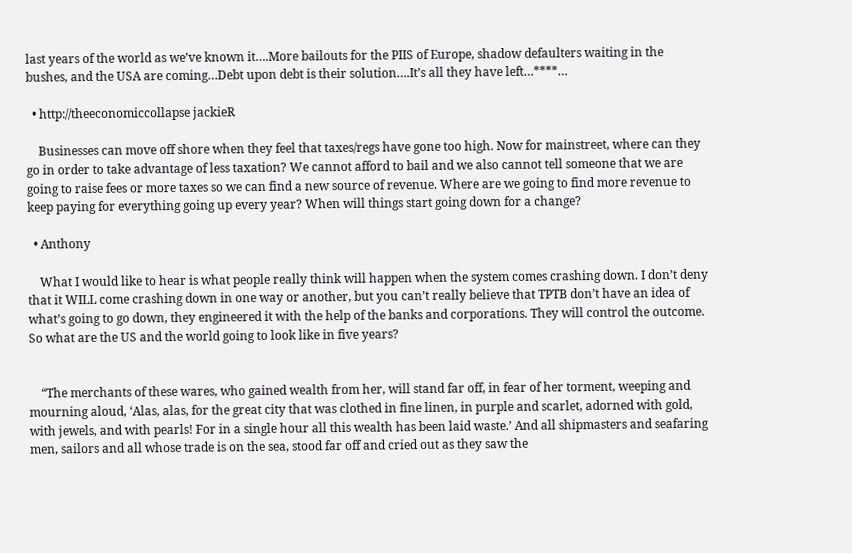last years of the world as we’ve known it….More bailouts for the PIIS of Europe, shadow defaulters waiting in the bushes, and the USA are coming…Debt upon debt is their solution….It’s all they have left…****…

  • http://theeconomiccollapse jackieR

    Businesses can move off shore when they feel that taxes/regs have gone too high. Now for mainstreet, where can they go in order to take advantage of less taxation? We cannot afford to bail and we also cannot tell someone that we are going to raise fees or more taxes so we can find a new source of revenue. Where are we going to find more revenue to keep paying for everything going up every year? When will things start going down for a change?

  • Anthony

    What I would like to hear is what people really think will happen when the system comes crashing down. I don’t deny that it WILL come crashing down in one way or another, but you can’t really believe that TPTB don’t have an idea of what’s going to go down, they engineered it with the help of the banks and corporations. They will control the outcome. So what are the US and the world going to look like in five years?


    “The merchants of these wares, who gained wealth from her, will stand far off, in fear of her torment, weeping and mourning aloud, ‘Alas, alas, for the great city that was clothed in fine linen, in purple and scarlet, adorned with gold, with jewels, and with pearls! For in a single hour all this wealth has been laid waste.’ And all shipmasters and seafaring men, sailors and all whose trade is on the sea, stood far off and cried out as they saw the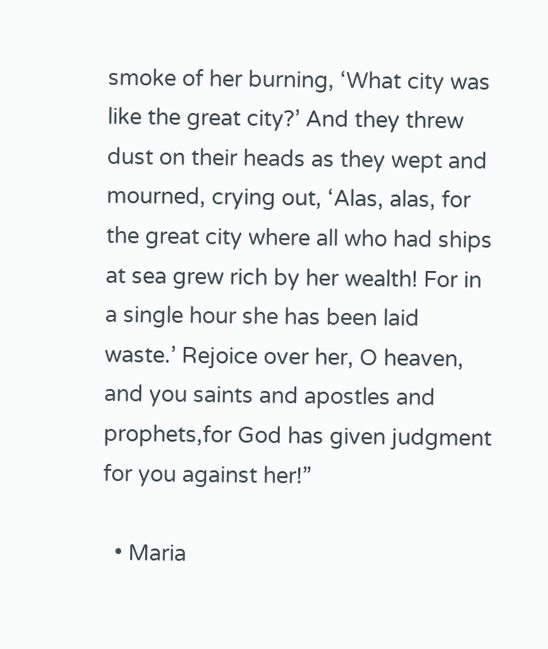smoke of her burning, ‘What city was like the great city?’ And they threw dust on their heads as they wept and mourned, crying out, ‘Alas, alas, for the great city where all who had ships at sea grew rich by her wealth! For in a single hour she has been laid waste.’ Rejoice over her, O heaven, and you saints and apostles and prophets,for God has given judgment for you against her!”

  • Maria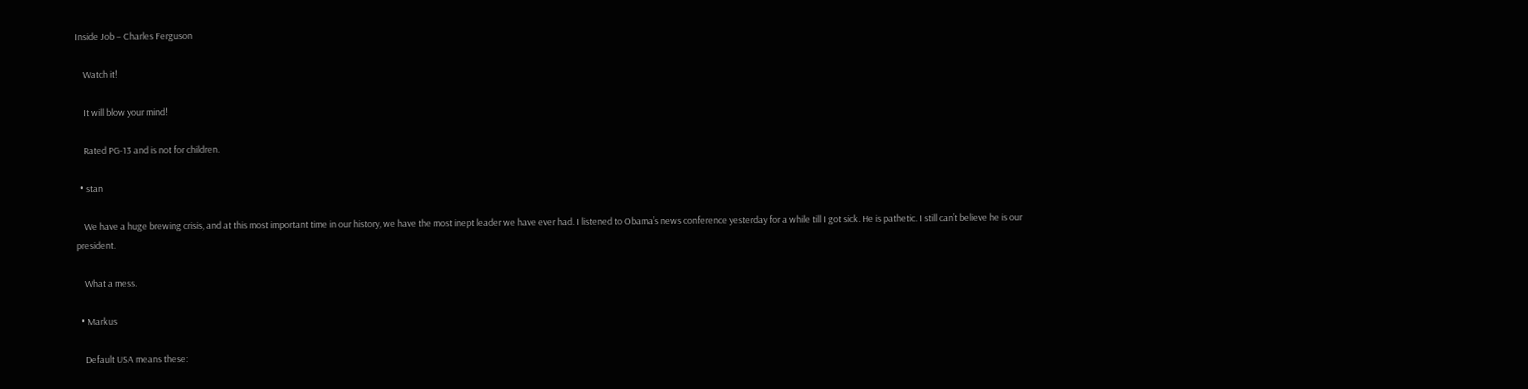Inside Job – Charles Ferguson

    Watch it!

    It will blow your mind!

    Rated PG-13 and is not for children.

  • stan

    We have a huge brewing crisis, and at this most important time in our history, we have the most inept leader we have ever had. I listened to Obama’s news conference yesterday for a while till I got sick. He is pathetic. I still can’t believe he is our president.

    What a mess.

  • Markus

    Default USA means these: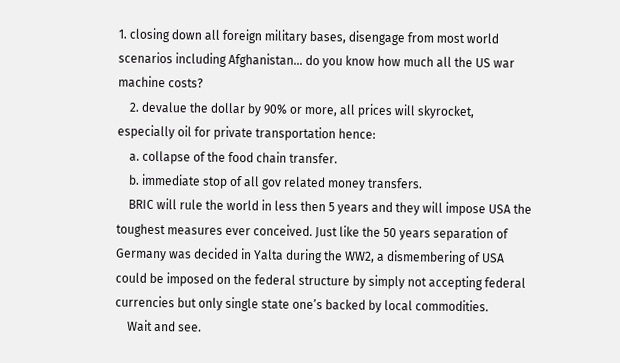1. closing down all foreign military bases, disengage from most world scenarios including Afghanistan… do you know how much all the US war machine costs?
    2. devalue the dollar by 90% or more, all prices will skyrocket, especially oil for private transportation hence:
    a. collapse of the food chain transfer.
    b. immediate stop of all gov related money transfers.
    BRIC will rule the world in less then 5 years and they will impose USA the toughest measures ever conceived. Just like the 50 years separation of Germany was decided in Yalta during the WW2, a dismembering of USA could be imposed on the federal structure by simply not accepting federal currencies but only single state one’s backed by local commodities.
    Wait and see.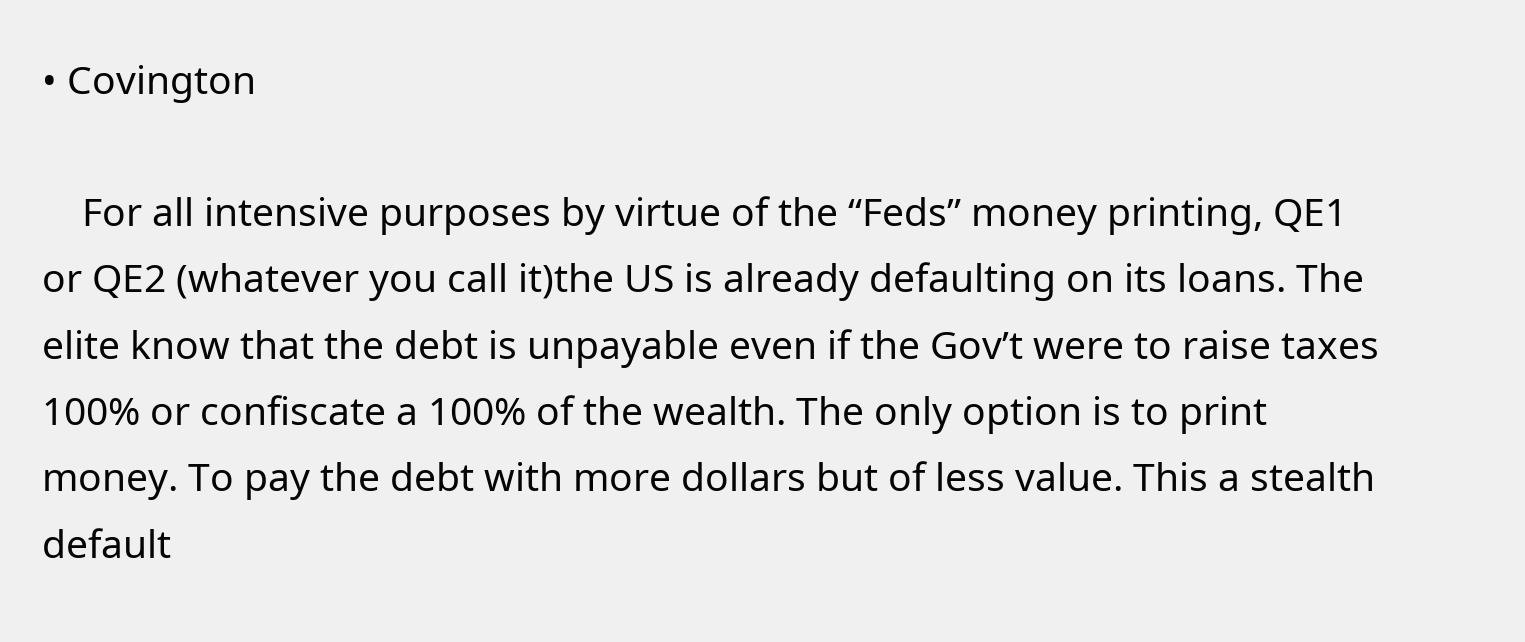• Covington

    For all intensive purposes by virtue of the “Feds” money printing, QE1 or QE2 (whatever you call it)the US is already defaulting on its loans. The elite know that the debt is unpayable even if the Gov’t were to raise taxes 100% or confiscate a 100% of the wealth. The only option is to print money. To pay the debt with more dollars but of less value. This a stealth default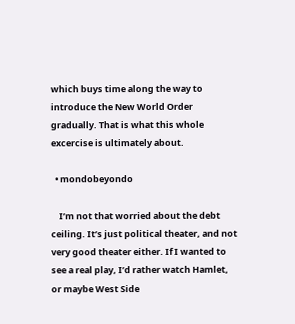which buys time along the way to introduce the New World Order gradually. That is what this whole excercise is ultimately about.

  • mondobeyondo

    I’m not that worried about the debt ceiling. It’s just political theater, and not very good theater either. If I wanted to see a real play, I’d rather watch Hamlet, or maybe West Side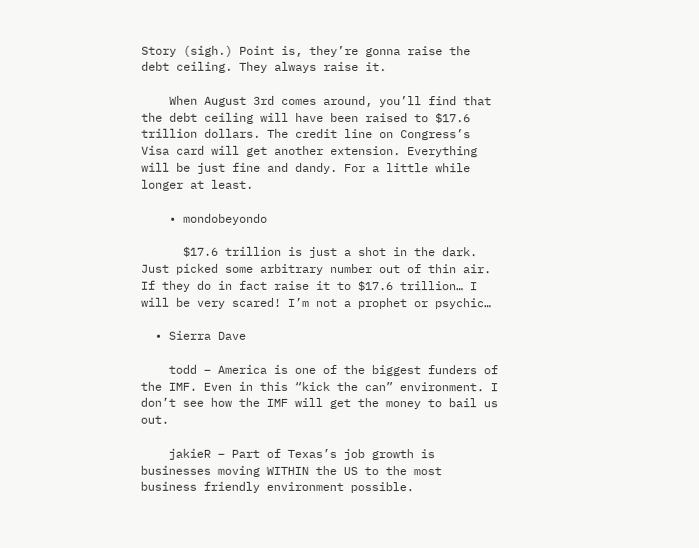Story (sigh.) Point is, they’re gonna raise the debt ceiling. They always raise it.

    When August 3rd comes around, you’ll find that the debt ceiling will have been raised to $17.6 trillion dollars. The credit line on Congress’s Visa card will get another extension. Everything will be just fine and dandy. For a little while longer at least.

    • mondobeyondo

      $17.6 trillion is just a shot in the dark. Just picked some arbitrary number out of thin air. If they do in fact raise it to $17.6 trillion… I will be very scared! I’m not a prophet or psychic…

  • Sierra Dave

    todd – America is one of the biggest funders of the IMF. Even in this “kick the can” environment. I don’t see how the IMF will get the money to bail us out.

    jakieR – Part of Texas’s job growth is businesses moving WITHIN the US to the most business friendly environment possible.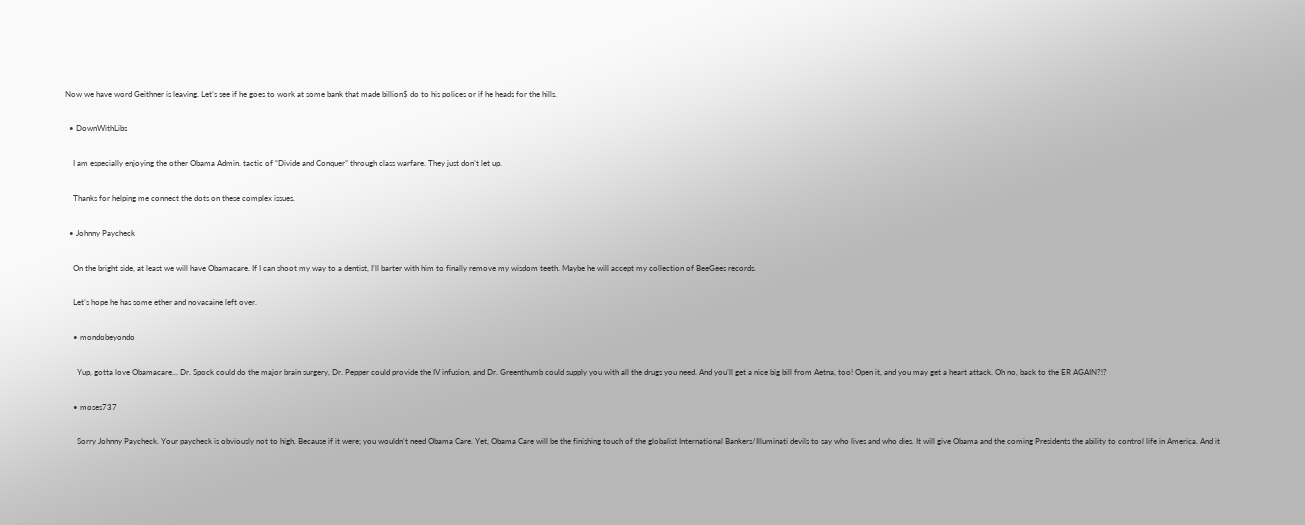Now we have word Geithner is leaving. Let’s see if he goes to work at some bank that made billion$ do to his polices or if he heads for the hills.

  • DownWithLibs

    I am especially enjoying the other Obama Admin. tactic of “Divide and Conquer” through class warfare. They just don’t let up.

    Thanks for helping me connect the dots on these complex issues.

  • Johnny Paycheck

    On the bright side, at least we will have Obamacare. If I can shoot my way to a dentist, I’ll barter with him to finally remove my wisdom teeth. Maybe he will accept my collection of BeeGees records.

    Let’s hope he has some ether and novacaine left over.

    • mondobeyondo

      Yup, gotta love Obamacare… Dr. Spock could do the major brain surgery, Dr. Pepper could provide the IV infusion, and Dr. Greenthumb could supply you with all the drugs you need. And you’ll get a nice big bill from Aetna, too! Open it, and you may get a heart attack. Oh no, back to the ER AGAIN?!?

    • moses737

      Sorry Johnny Paycheck. Your paycheck is obviously not to high. Because if it were; you wouldn’t need Obama Care. Yet, Obama Care will be the finishing touch of the globalist International Bankers/Illuminati devils to say who lives and who dies. It will give Obama and the coming Presidents the ability to control life in America. And it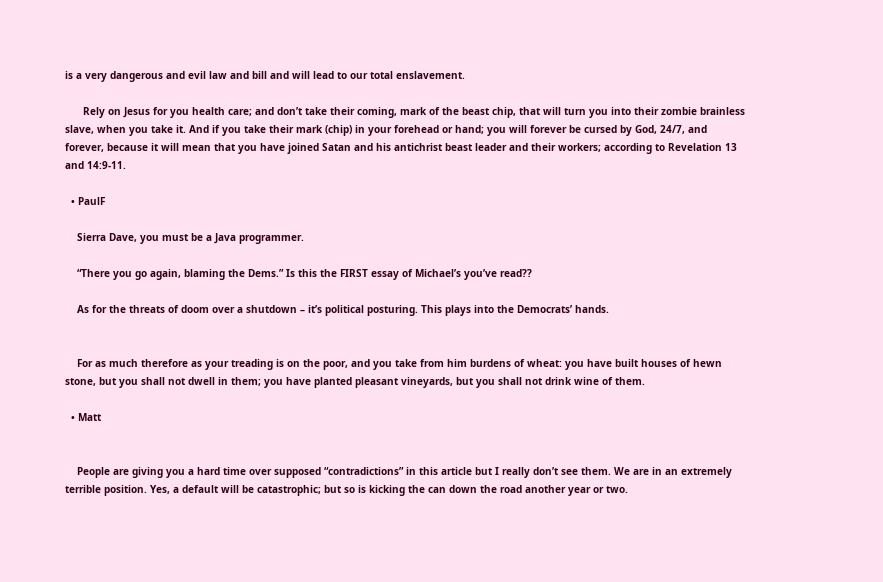is a very dangerous and evil law and bill and will lead to our total enslavement.

      Rely on Jesus for you health care; and don’t take their coming, mark of the beast chip, that will turn you into their zombie brainless slave, when you take it. And if you take their mark (chip) in your forehead or hand; you will forever be cursed by God, 24/7, and forever, because it will mean that you have joined Satan and his antichrist beast leader and their workers; according to Revelation 13 and 14:9-11.

  • PaulF

    Sierra Dave, you must be a Java programmer.

    “There you go again, blaming the Dems.” Is this the FIRST essay of Michael’s you’ve read??

    As for the threats of doom over a shutdown – it’s political posturing. This plays into the Democrats’ hands.


    For as much therefore as your treading is on the poor, and you take from him burdens of wheat: you have built houses of hewn stone, but you shall not dwell in them; you have planted pleasant vineyards, but you shall not drink wine of them.

  • Matt


    People are giving you a hard time over supposed “contradictions” in this article but I really don’t see them. We are in an extremely terrible position. Yes, a default will be catastrophic; but so is kicking the can down the road another year or two.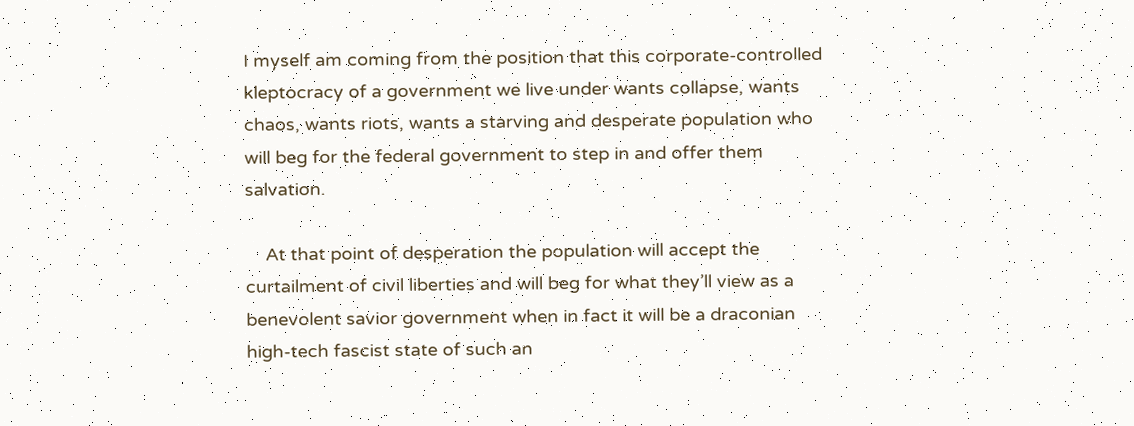I myself am coming from the position that this corporate-controlled kleptocracy of a government we live under wants collapse, wants chaos, wants riots, wants a starving and desperate population who will beg for the federal government to step in and offer them salvation.

    At that point of desperation the population will accept the curtailment of civil liberties and will beg for what they’ll view as a benevolent savior government when in fact it will be a draconian high-tech fascist state of such an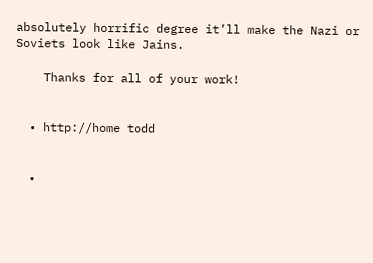absolutely horrific degree it’ll make the Nazi or Soviets look like Jains.

    Thanks for all of your work!


  • http://home todd


  •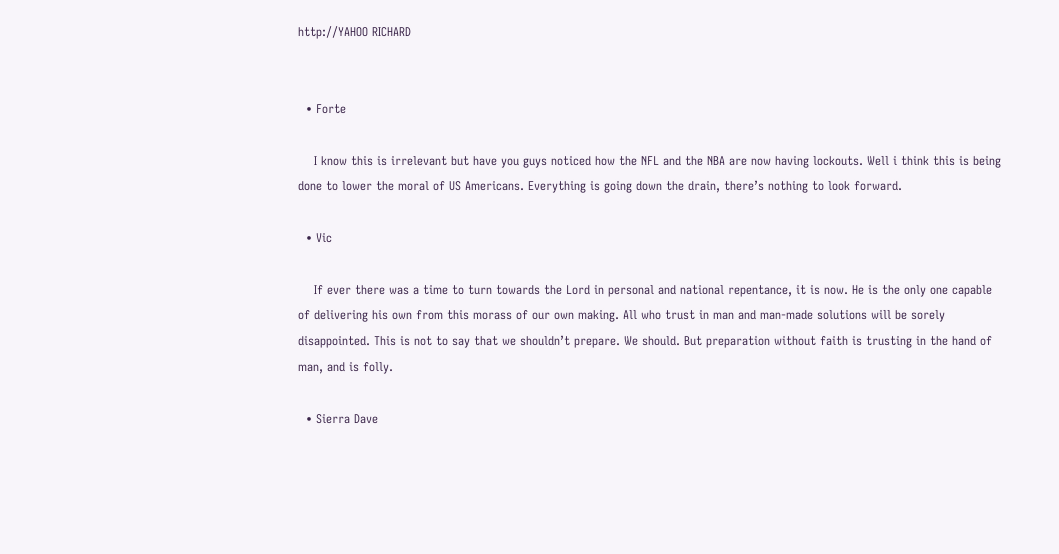http://YAHOO RICHARD


  • Forte

    I know this is irrelevant but have you guys noticed how the NFL and the NBA are now having lockouts. Well i think this is being done to lower the moral of US Americans. Everything is going down the drain, there’s nothing to look forward.

  • Vic

    If ever there was a time to turn towards the Lord in personal and national repentance, it is now. He is the only one capable of delivering his own from this morass of our own making. All who trust in man and man-made solutions will be sorely disappointed. This is not to say that we shouldn’t prepare. We should. But preparation without faith is trusting in the hand of man, and is folly.

  • Sierra Dave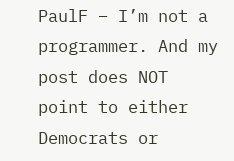PaulF – I’m not a programmer. And my post does NOT point to either Democrats or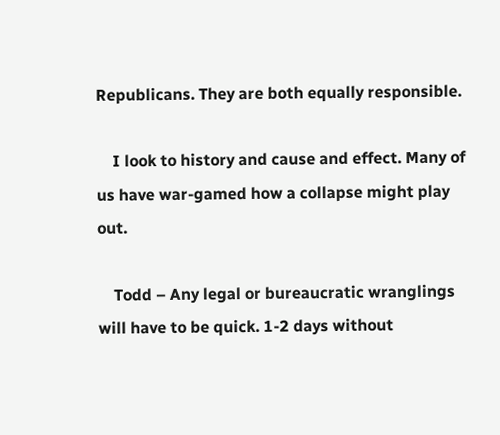Republicans. They are both equally responsible.

    I look to history and cause and effect. Many of us have war-gamed how a collapse might play out.

    Todd – Any legal or bureaucratic wranglings will have to be quick. 1-2 days without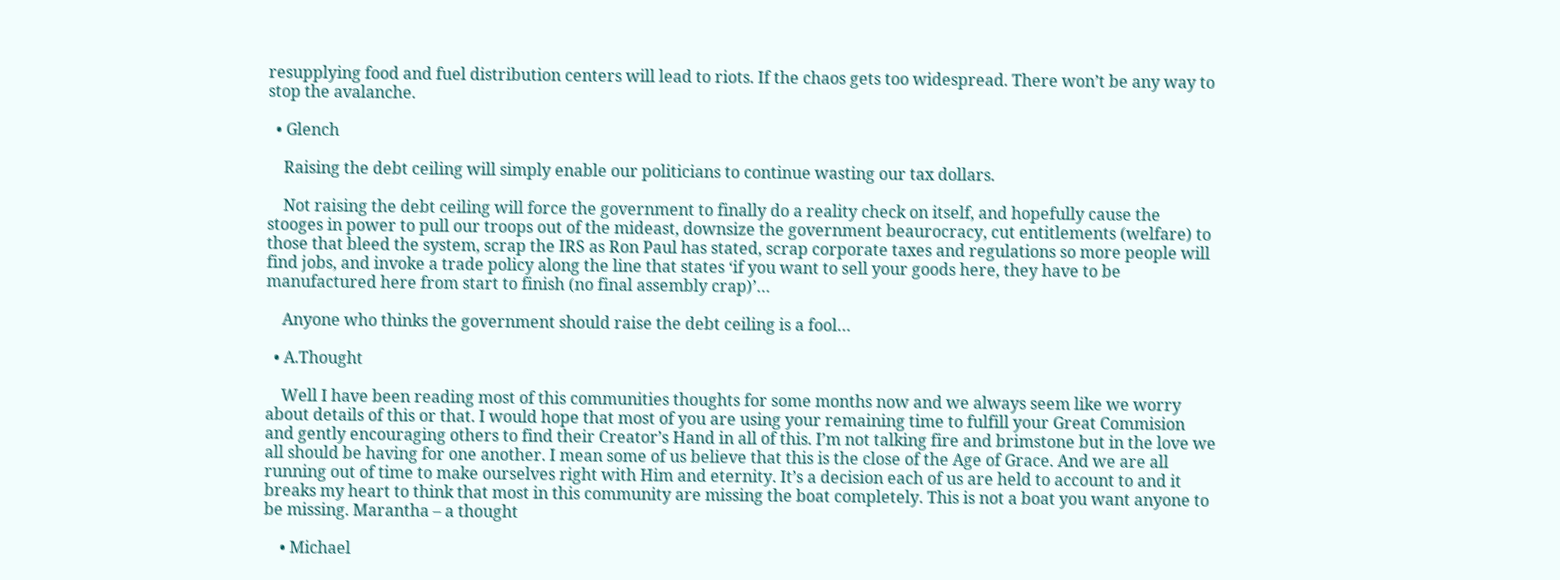resupplying food and fuel distribution centers will lead to riots. If the chaos gets too widespread. There won’t be any way to stop the avalanche.

  • Glench

    Raising the debt ceiling will simply enable our politicians to continue wasting our tax dollars.

    Not raising the debt ceiling will force the government to finally do a reality check on itself, and hopefully cause the stooges in power to pull our troops out of the mideast, downsize the government beaurocracy, cut entitlements (welfare) to those that bleed the system, scrap the IRS as Ron Paul has stated, scrap corporate taxes and regulations so more people will find jobs, and invoke a trade policy along the line that states ‘if you want to sell your goods here, they have to be manufactured here from start to finish (no final assembly crap)’…

    Anyone who thinks the government should raise the debt ceiling is a fool…

  • A.Thought

    Well I have been reading most of this communities thoughts for some months now and we always seem like we worry about details of this or that. I would hope that most of you are using your remaining time to fulfill your Great Commision and gently encouraging others to find their Creator’s Hand in all of this. I’m not talking fire and brimstone but in the love we all should be having for one another. I mean some of us believe that this is the close of the Age of Grace. And we are all running out of time to make ourselves right with Him and eternity. It’s a decision each of us are held to account to and it breaks my heart to think that most in this community are missing the boat completely. This is not a boat you want anyone to be missing. Marantha – a thought

    • Michael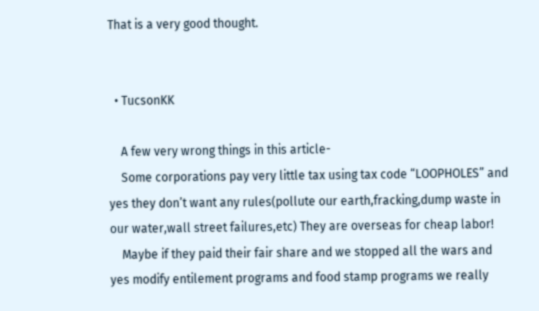That is a very good thought.


  • TucsonKK

    A few very wrong things in this article-
    Some corporations pay very little tax using tax code “LOOPHOLES” and yes they don’t want any rules(pollute our earth,fracking,dump waste in our water,wall street failures,etc) They are overseas for cheap labor!
    Maybe if they paid their fair share and we stopped all the wars and yes modify entilement programs and food stamp programs we really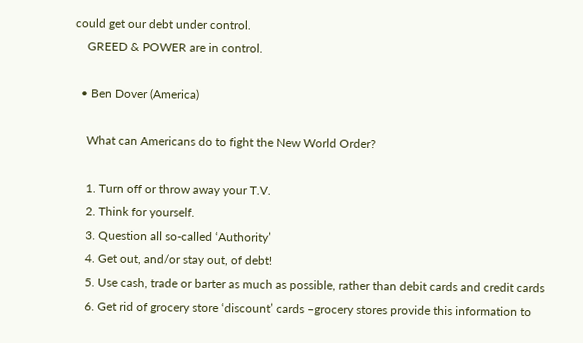could get our debt under control.
    GREED & POWER are in control.

  • Ben Dover (America)

    What can Americans do to fight the New World Order?

    1. Turn off or throw away your T.V.
    2. Think for yourself.
    3. Question all so-called ‘Authority’
    4. Get out, and/or stay out, of debt!
    5. Use cash, trade or barter as much as possible, rather than debit cards and credit cards
    6. Get rid of grocery store ‘discount’ cards –grocery stores provide this information to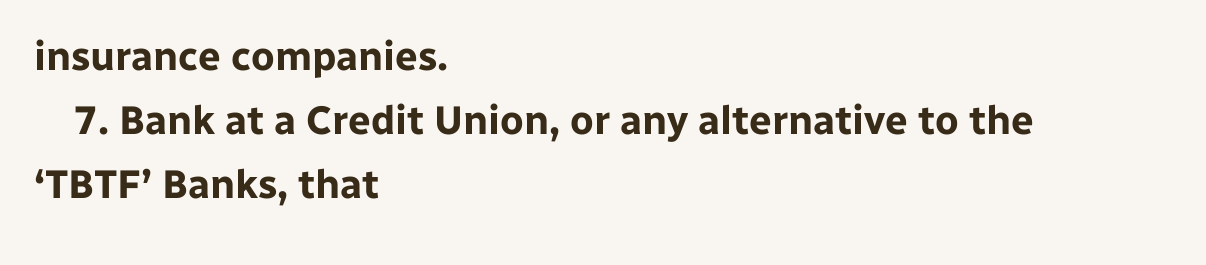insurance companies.
    7. Bank at a Credit Union, or any alternative to the ‘TBTF’ Banks, that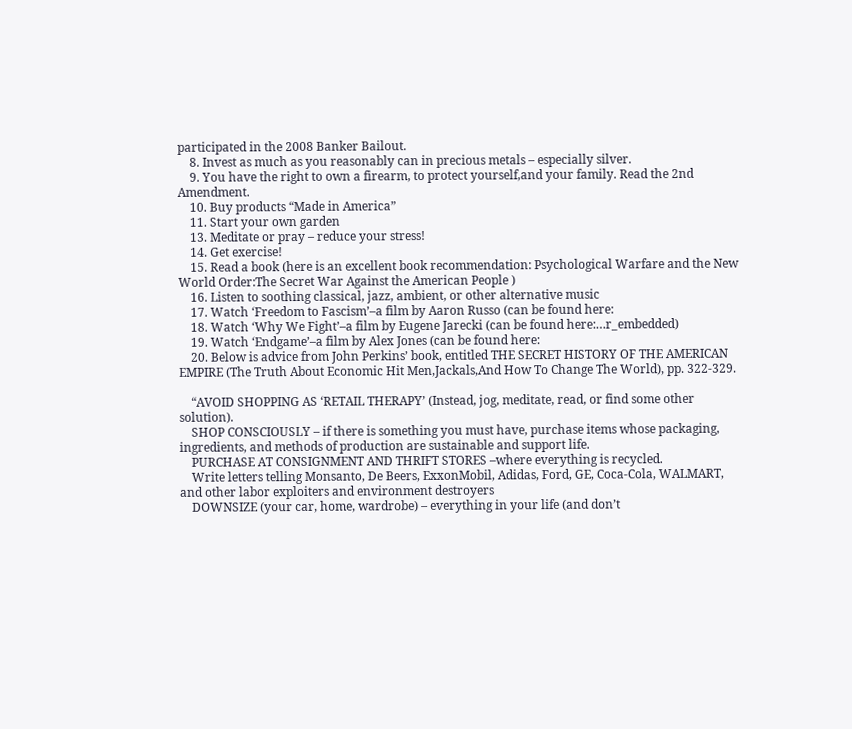participated in the 2008 Banker Bailout.
    8. Invest as much as you reasonably can in precious metals – especially silver.
    9. You have the right to own a firearm, to protect yourself,and your family. Read the 2nd Amendment.
    10. Buy products “Made in America”
    11. Start your own garden
    13. Meditate or pray – reduce your stress!
    14. Get exercise!
    15. Read a book (here is an excellent book recommendation: Psychological Warfare and the New World Order:The Secret War Against the American People )
    16. Listen to soothing classical, jazz, ambient, or other alternative music
    17. Watch ‘Freedom to Fascism’–a film by Aaron Russo (can be found here:
    18. Watch ‘Why We Fight’–a film by Eugene Jarecki (can be found here:…r_embedded)
    19. Watch ‘Endgame’–a film by Alex Jones (can be found here:
    20. Below is advice from John Perkins’ book, entitled THE SECRET HISTORY OF THE AMERICAN EMPIRE (The Truth About Economic Hit Men,Jackals,And How To Change The World), pp. 322-329.

    “AVOID SHOPPING AS ‘RETAIL THERAPY’ (Instead, jog, meditate, read, or find some other solution).
    SHOP CONSCIOUSLY – if there is something you must have, purchase items whose packaging, ingredients, and methods of production are sustainable and support life.
    PURCHASE AT CONSIGNMENT AND THRIFT STORES –where everything is recycled.
    Write letters telling Monsanto, De Beers, ExxonMobil, Adidas, Ford, GE, Coca-Cola, WALMART, and other labor exploiters and environment destroyers
    DOWNSIZE (your car, home, wardrobe) – everything in your life (and don’t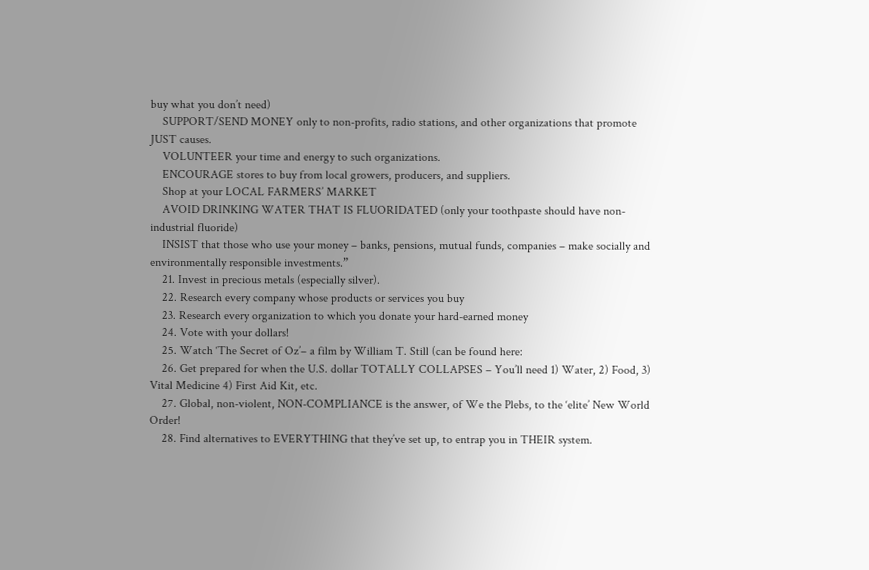buy what you don’t need)
    SUPPORT/SEND MONEY only to non-profits, radio stations, and other organizations that promote JUST causes.
    VOLUNTEER your time and energy to such organizations.
    ENCOURAGE stores to buy from local growers, producers, and suppliers.
    Shop at your LOCAL FARMERS’ MARKET
    AVOID DRINKING WATER THAT IS FLUORIDATED (only your toothpaste should have non-industrial fluoride)
    INSIST that those who use your money – banks, pensions, mutual funds, companies – make socially and environmentally responsible investments.”
    21. Invest in precious metals (especially silver).
    22. Research every company whose products or services you buy
    23. Research every organization to which you donate your hard-earned money
    24. Vote with your dollars!
    25. Watch ‘The Secret of Oz’– a film by William T. Still (can be found here:
    26. Get prepared for when the U.S. dollar TOTALLY COLLAPSES – You’ll need 1) Water, 2) Food, 3) Vital Medicine 4) First Aid Kit, etc.
    27. Global, non-violent, NON-COMPLIANCE is the answer, of We the Plebs, to the ‘elite’ New World Order!
    28. Find alternatives to EVERYTHING that they’ve set up, to entrap you in THEIR system.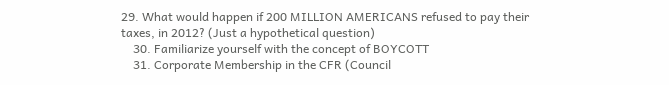29. What would happen if 200 MILLION AMERICANS refused to pay their taxes, in 2012? (Just a hypothetical question)
    30. Familiarize yourself with the concept of BOYCOTT
    31. Corporate Membership in the CFR (Council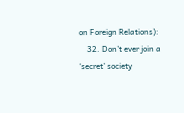on Foreign Relations):
    32. Don’t ever join a ‘secret’ society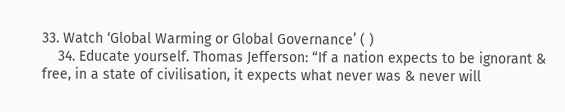33. Watch ‘Global Warming or Global Governance’ ( )
    34. Educate yourself. Thomas Jefferson: “If a nation expects to be ignorant & free, in a state of civilisation, it expects what never was & never will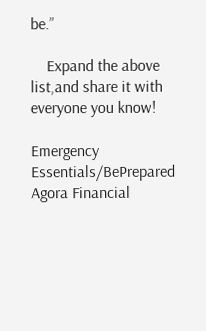be.”

    Expand the above list,and share it with everyone you know!

Emergency Essentials/BePrepared
Agora Financial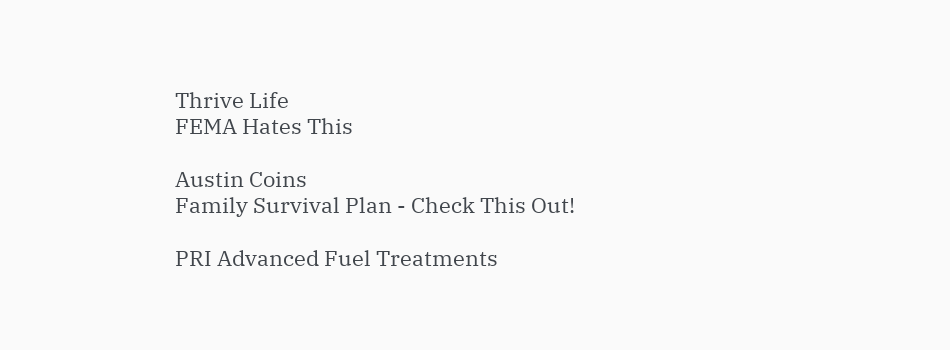Thrive Life
FEMA Hates This

Austin Coins
Family Survival Plan - Check This Out!

PRI Advanced Fuel Treatments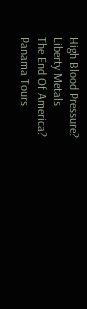High Blood Pressure?
Liberty Metals
The End Of America?
Panama Tours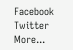Facebook Twitter More...